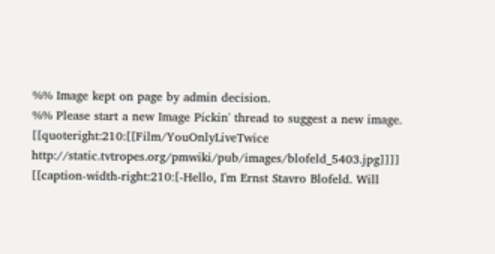%% Image kept on page by admin decision.
%% Please start a new Image Pickin' thread to suggest a new image.
[[quoteright:210:[[Film/YouOnlyLiveTwice http://static.tvtropes.org/pmwiki/pub/images/blofeld_5403.jpg]]]]
[[caption-width-right:210:[-Hello, I'm Ernst Stavro Blofeld. Will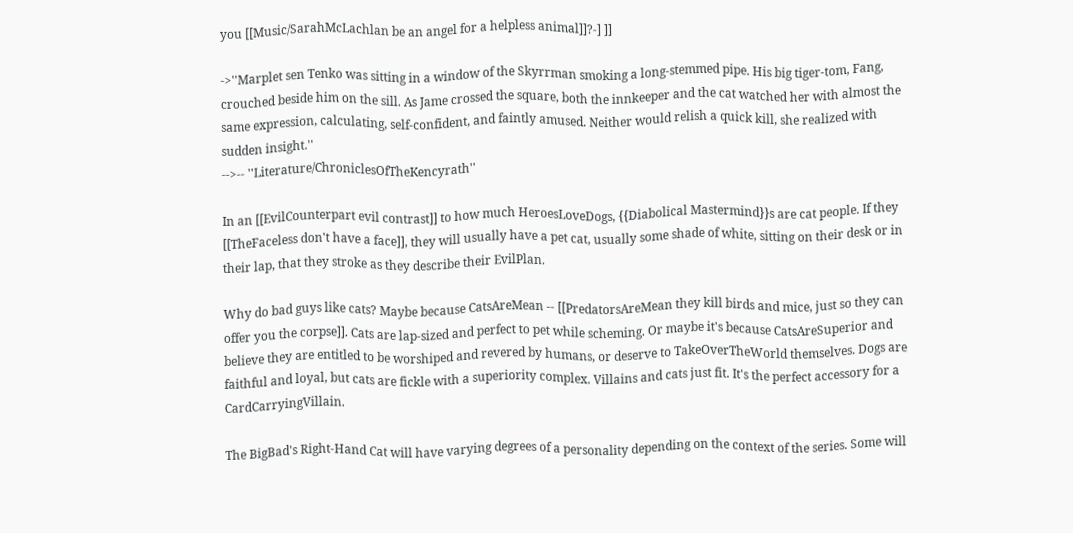you [[Music/SarahMcLachlan be an angel for a helpless animal]]?-] ]]

->''Marplet sen Tenko was sitting in a window of the Skyrrman smoking a long-stemmed pipe. His big tiger-tom, Fang, crouched beside him on the sill. As Jame crossed the square, both the innkeeper and the cat watched her with almost the same expression, calculating, self-confident, and faintly amused. Neither would relish a quick kill, she realized with sudden insight.''
-->-- ''Literature/ChroniclesOfTheKencyrath''

In an [[EvilCounterpart evil contrast]] to how much HeroesLoveDogs, {{Diabolical Mastermind}}s are cat people. If they [[TheFaceless don't have a face]], they will usually have a pet cat, usually some shade of white, sitting on their desk or in their lap, that they stroke as they describe their EvilPlan.

Why do bad guys like cats? Maybe because CatsAreMean -- [[PredatorsAreMean they kill birds and mice, just so they can offer you the corpse]]. Cats are lap-sized and perfect to pet while scheming. Or maybe it's because CatsAreSuperior and believe they are entitled to be worshiped and revered by humans, or deserve to TakeOverTheWorld themselves. Dogs are faithful and loyal, but cats are fickle with a superiority complex. Villains and cats just fit. It's the perfect accessory for a CardCarryingVillain.

The BigBad's Right-Hand Cat will have varying degrees of a personality depending on the context of the series. Some will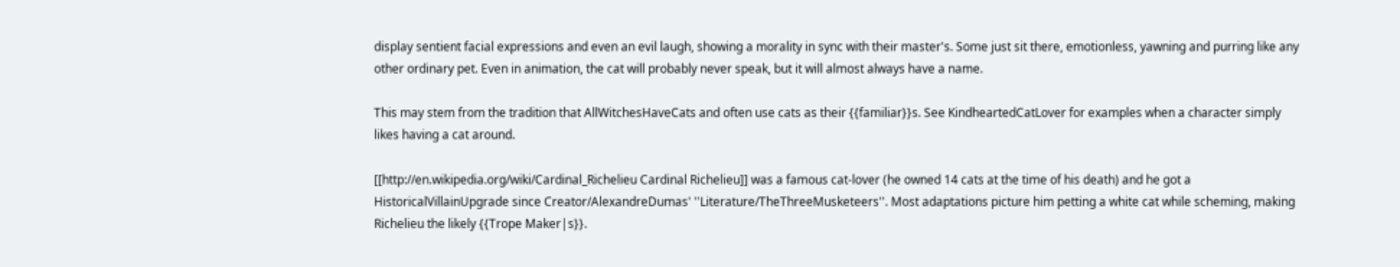display sentient facial expressions and even an evil laugh, showing a morality in sync with their master's. Some just sit there, emotionless, yawning and purring like any other ordinary pet. Even in animation, the cat will probably never speak, but it will almost always have a name.

This may stem from the tradition that AllWitchesHaveCats and often use cats as their {{familiar}}s. See KindheartedCatLover for examples when a character simply likes having a cat around.

[[http://en.wikipedia.org/wiki/Cardinal_Richelieu Cardinal Richelieu]] was a famous cat-lover (he owned 14 cats at the time of his death) and he got a HistoricalVillainUpgrade since Creator/AlexandreDumas' ''Literature/TheThreeMusketeers''. Most adaptations picture him petting a white cat while scheming, making Richelieu the likely {{Trope Maker|s}}.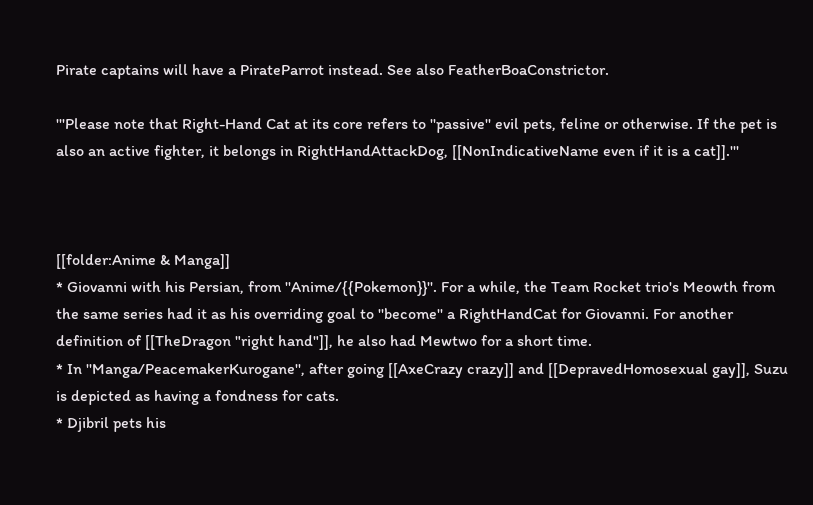Pirate captains will have a PirateParrot instead. See also FeatherBoaConstrictor.

'''Please note that Right-Hand Cat at its core refers to ''passive'' evil pets, feline or otherwise. If the pet is also an active fighter, it belongs in RightHandAttackDog, [[NonIndicativeName even if it is a cat]].'''



[[folder:Anime & Manga]]
* Giovanni with his Persian, from ''Anime/{{Pokemon}}''. For a while, the Team Rocket trio's Meowth from the same series had it as his overriding goal to ''become'' a RightHandCat for Giovanni. For another definition of [[TheDragon "right hand"]], he also had Mewtwo for a short time.
* In ''Manga/PeacemakerKurogane'', after going [[AxeCrazy crazy]] and [[DepravedHomosexual gay]], Suzu is depicted as having a fondness for cats.
* Djibril pets his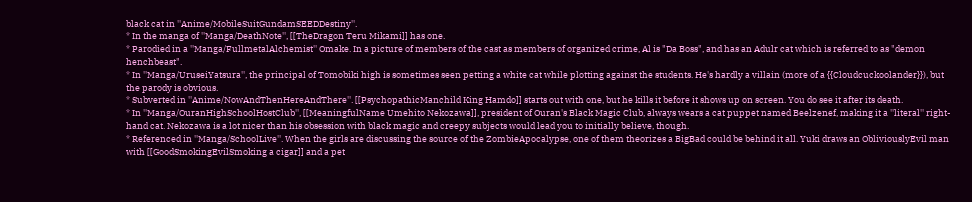black cat in ''Anime/MobileSuitGundamSEEDDestiny''.
* In the manga of ''Manga/DeathNote'', [[TheDragon Teru Mikami]] has one.
* Parodied in a ''Manga/FullmetalAlchemist'' Omake. In a picture of members of the cast as members of organized crime, Al is "Da Boss", and has an Adulr cat which is referred to as "demon henchbeast".
* In ''Manga/UruseiYatsura'', the principal of Tomobiki high is sometimes seen petting a white cat while plotting against the students. He's hardly a villain (more of a {{Cloudcuckoolander}}), but the parody is obvious.
* Subverted in ''Anime/NowAndThenHereAndThere''. [[PsychopathicManchild King Hamdo]] starts out with one, but he kills it before it shows up on screen. You do see it after its death.
* In ''Manga/OuranHighSchoolHostClub'', [[MeaningfulName Umehito Nekozawa]], president of Ouran's Black Magic Club, always wears a cat puppet named Beelzenef, making it a ''literal'' right-hand cat. Nekozawa is a lot nicer than his obsession with black magic and creepy subjects would lead you to initially believe, though.
* Referenced in ''Manga/SchoolLive''. When the girls are discussing the source of the ZombieApocalypse, one of them theorizes a BigBad could be behind it all. Yuki draws an ObliviouslyEvil man with [[GoodSmokingEvilSmoking a cigar]] and a pet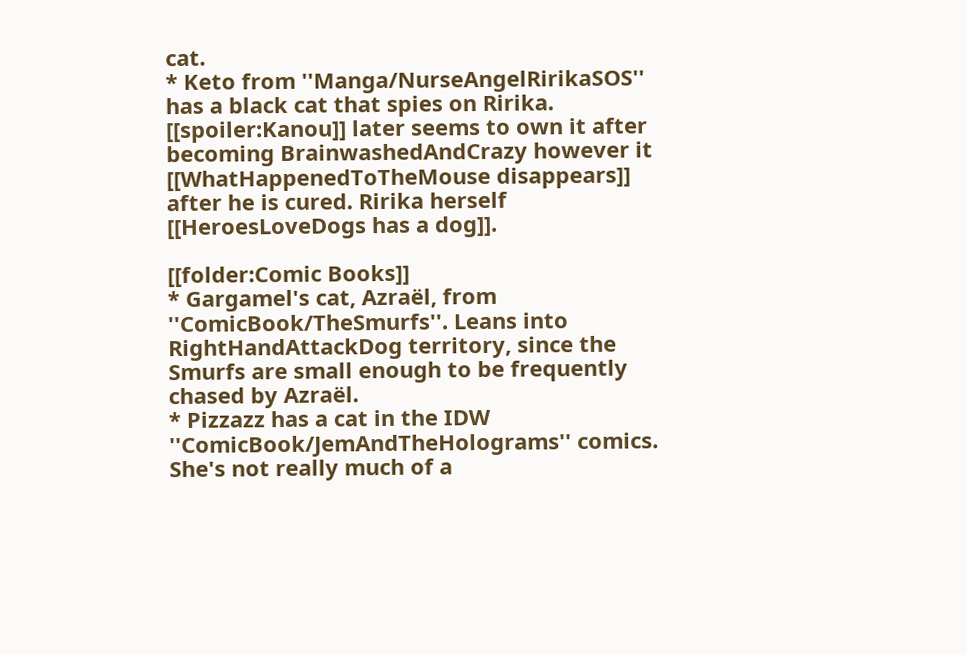cat.
* Keto from ''Manga/NurseAngelRirikaSOS'' has a black cat that spies on Ririka. [[spoiler:Kanou]] later seems to own it after becoming BrainwashedAndCrazy however it [[WhatHappenedToTheMouse disappears]] after he is cured. Ririka herself [[HeroesLoveDogs has a dog]].

[[folder:Comic Books]]
* Gargamel's cat, Azraël, from ''ComicBook/TheSmurfs''. Leans into RightHandAttackDog territory, since the Smurfs are small enough to be frequently chased by Azraël.
* Pizzazz has a cat in the IDW ''ComicBook/JemAndTheHolograms'' comics. She's not really much of a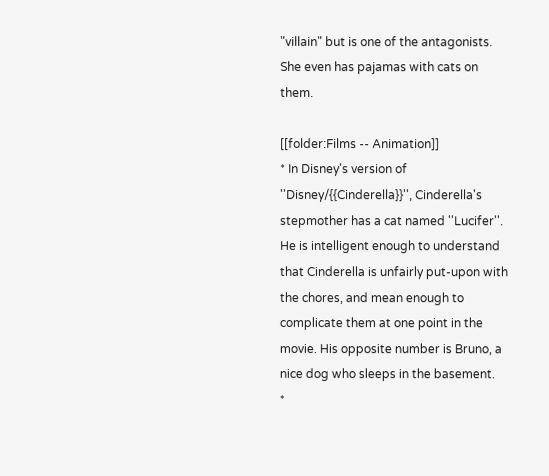"villain" but is one of the antagonists. She even has pajamas with cats on them.

[[folder:Films -- Animation]]
* In Disney's version of ''Disney/{{Cinderella}}'', Cinderella's stepmother has a cat named ''Lucifer''. He is intelligent enough to understand that Cinderella is unfairly put-upon with the chores, and mean enough to complicate them at one point in the movie. His opposite number is Bruno, a nice dog who sleeps in the basement.
*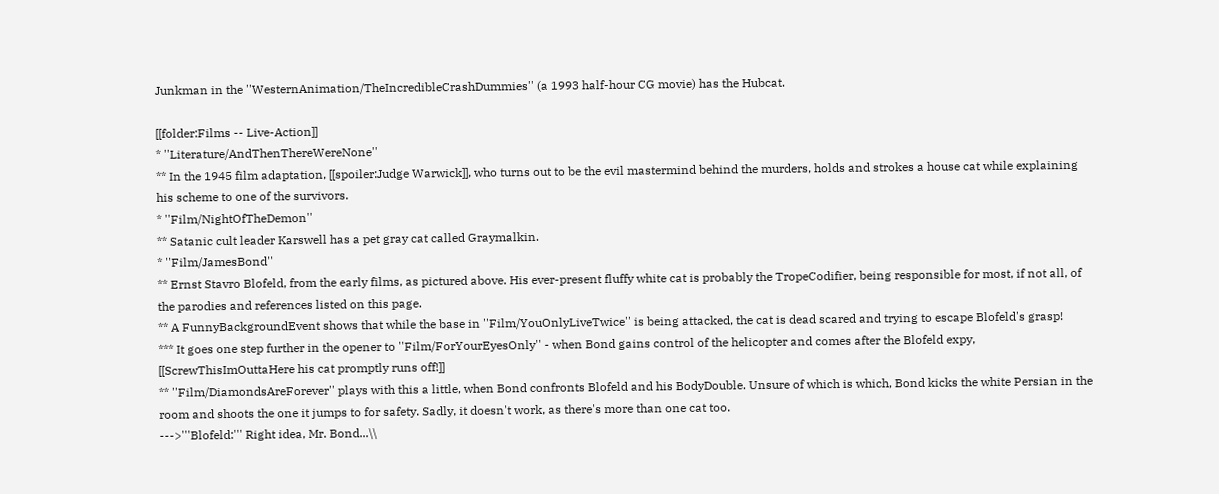Junkman in the ''WesternAnimation/TheIncredibleCrashDummies'' (a 1993 half-hour CG movie) has the Hubcat.

[[folder:Films -- Live-Action]]
* ''Literature/AndThenThereWereNone''
** In the 1945 film adaptation, [[spoiler:Judge Warwick]], who turns out to be the evil mastermind behind the murders, holds and strokes a house cat while explaining his scheme to one of the survivors.
* ''Film/NightOfTheDemon''
** Satanic cult leader Karswell has a pet gray cat called Graymalkin.
* ''Film/JamesBond''
** Ernst Stavro Blofeld, from the early films, as pictured above. His ever-present fluffy white cat is probably the TropeCodifier, being responsible for most, if not all, of the parodies and references listed on this page.
** A FunnyBackgroundEvent shows that while the base in ''Film/YouOnlyLiveTwice'' is being attacked, the cat is dead scared and trying to escape Blofeld's grasp!
*** It goes one step further in the opener to ''Film/ForYourEyesOnly'' - when Bond gains control of the helicopter and comes after the Blofeld expy, [[ScrewThisImOuttaHere his cat promptly runs off!]]
** ''Film/DiamondsAreForever'' plays with this a little, when Bond confronts Blofeld and his BodyDouble. Unsure of which is which, Bond kicks the white Persian in the room and shoots the one it jumps to for safety. Sadly, it doesn't work, as there's more than one cat too.
--->'''Blofeld:''' Right idea, Mr. Bond...\\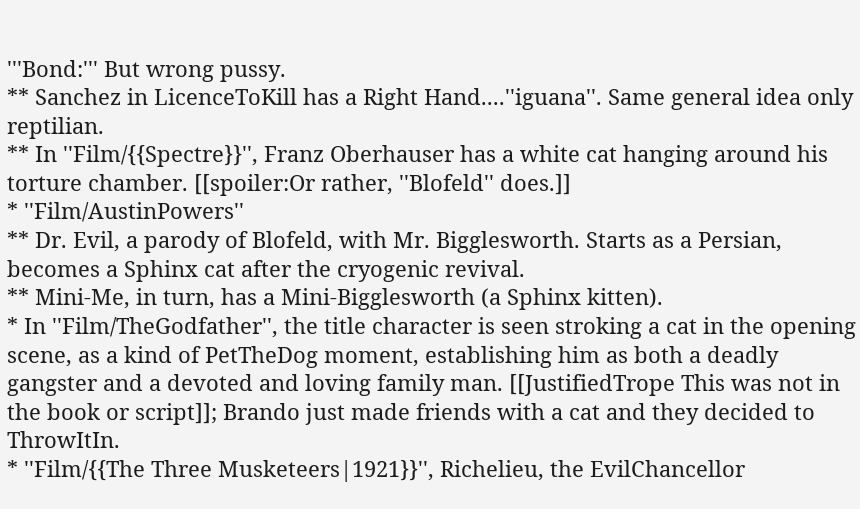'''Bond:''' But wrong pussy.
** Sanchez in LicenceToKill has a Right Hand....''iguana''. Same general idea only reptilian.
** In ''Film/{{Spectre}}'', Franz Oberhauser has a white cat hanging around his torture chamber. [[spoiler:Or rather, ''Blofeld'' does.]]
* ''Film/AustinPowers''
** Dr. Evil, a parody of Blofeld, with Mr. Bigglesworth. Starts as a Persian, becomes a Sphinx cat after the cryogenic revival.
** Mini-Me, in turn, has a Mini-Bigglesworth (a Sphinx kitten).
* In ''Film/TheGodfather'', the title character is seen stroking a cat in the opening scene, as a kind of PetTheDog moment, establishing him as both a deadly gangster and a devoted and loving family man. [[JustifiedTrope This was not in the book or script]]; Brando just made friends with a cat and they decided to ThrowItIn.
* ''Film/{{The Three Musketeers|1921}}'', Richelieu, the EvilChancellor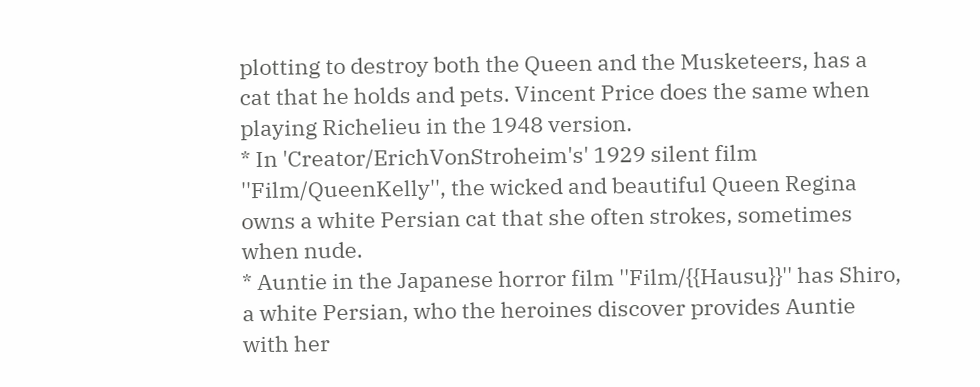plotting to destroy both the Queen and the Musketeers, has a cat that he holds and pets. Vincent Price does the same when playing Richelieu in the 1948 version.
* In 'Creator/ErichVonStroheim's' 1929 silent film ''Film/QueenKelly'', the wicked and beautiful Queen Regina owns a white Persian cat that she often strokes, sometimes when nude.
* Auntie in the Japanese horror film ''Film/{{Hausu}}'' has Shiro, a white Persian, who the heroines discover provides Auntie with her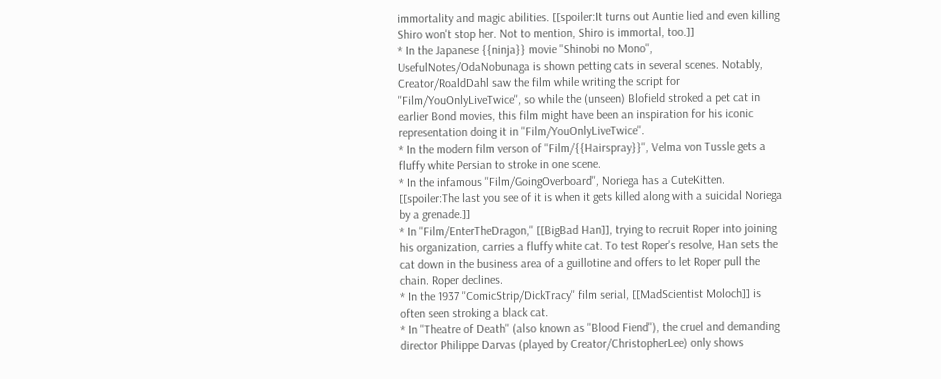immortality and magic abilities. [[spoiler:It turns out Auntie lied and even killing Shiro won't stop her. Not to mention, Shiro is immortal, too.]]
* In the Japanese {{ninja}} movie ''Shinobi no Mono'', UsefulNotes/OdaNobunaga is shown petting cats in several scenes. Notably, Creator/RoaldDahl saw the film while writing the script for ''Film/YouOnlyLiveTwice'', so while the (unseen) Blofield stroked a pet cat in earlier Bond movies, this film might have been an inspiration for his iconic representation doing it in ''Film/YouOnlyLiveTwice''.
* In the modern film verson of ''Film/{{Hairspray}}'', Velma von Tussle gets a fluffy white Persian to stroke in one scene.
* In the infamous ''Film/GoingOverboard'', Noriega has a CuteKitten. [[spoiler:The last you see of it is when it gets killed along with a suicidal Noriega by a grenade.]]
* In ''Film/EnterTheDragon,'' [[BigBad Han]], trying to recruit Roper into joining his organization, carries a fluffy white cat. To test Roper's resolve, Han sets the cat down in the business area of a guillotine and offers to let Roper pull the chain. Roper declines.
* In the 1937 ''ComicStrip/DickTracy'' film serial, [[MadScientist Moloch]] is often seen stroking a black cat.
* In ''Theatre of Death'' (also known as ''Blood Fiend''), the cruel and demanding director Philippe Darvas (played by Creator/ChristopherLee) only shows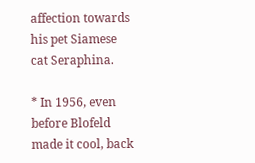affection towards his pet Siamese cat Seraphina.

* In 1956, even before Blofeld made it cool, back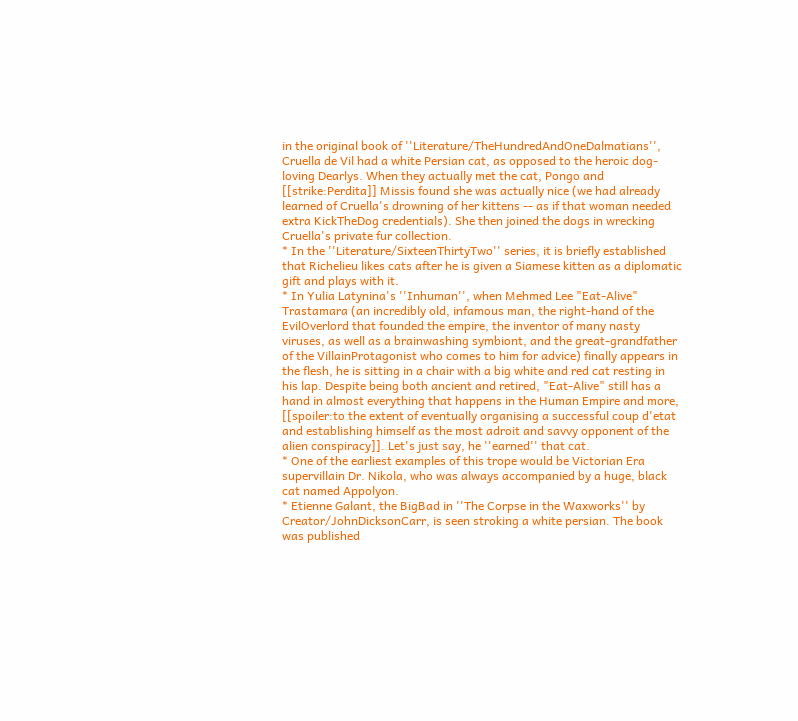in the original book of ''Literature/TheHundredAndOneDalmatians'', Cruella de Vil had a white Persian cat, as opposed to the heroic dog-loving Dearlys. When they actually met the cat, Pongo and [[strike:Perdita]] Missis found she was actually nice (we had already learned of Cruella's drowning of her kittens -- as if that woman needed extra KickTheDog credentials). She then joined the dogs in wrecking Cruella's private fur collection.
* In the ''Literature/SixteenThirtyTwo'' series, it is briefly established that Richelieu likes cats after he is given a Siamese kitten as a diplomatic gift and plays with it.
* In Yulia Latynina's ''Inhuman'', when Mehmed Lee "Eat-Alive" Trastamara (an incredibly old, infamous man, the right-hand of the EvilOverlord that founded the empire, the inventor of many nasty viruses, as well as a brainwashing symbiont, and the great-grandfather of the VillainProtagonist who comes to him for advice) finally appears in the flesh, he is sitting in a chair with a big white and red cat resting in his lap. Despite being both ancient and retired, "Eat-Alive" still has a hand in almost everything that happens in the Human Empire and more, [[spoiler:to the extent of eventually organising a successful coup d'etat and establishing himself as the most adroit and savvy opponent of the alien conspiracy]]. Let's just say, he ''earned'' that cat.
* One of the earliest examples of this trope would be Victorian Era supervillain Dr. Nikola, who was always accompanied by a huge, black cat named Appolyon.
* Etienne Galant, the BigBad in ''The Corpse in the Waxworks'' by Creator/JohnDicksonCarr, is seen stroking a white persian. The book was published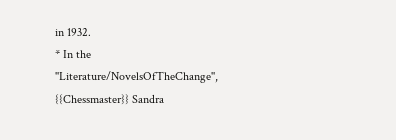in 1932.
* In the ''Literature/NovelsOfTheChange'', {{Chessmaster}} Sandra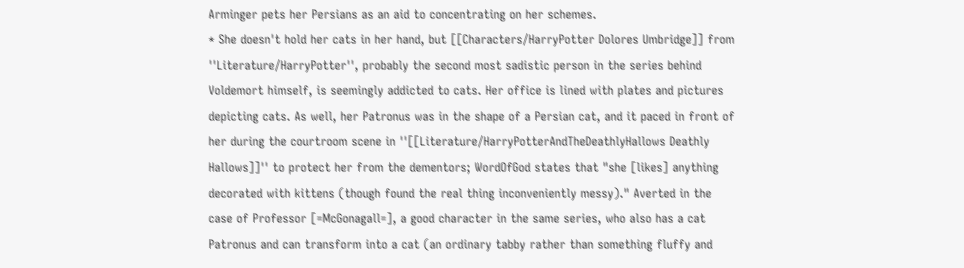Arminger pets her Persians as an aid to concentrating on her schemes.
* She doesn't hold her cats in her hand, but [[Characters/HarryPotter Dolores Umbridge]] from ''Literature/HarryPotter'', probably the second most sadistic person in the series behind Voldemort himself, is seemingly addicted to cats. Her office is lined with plates and pictures depicting cats. As well, her Patronus was in the shape of a Persian cat, and it paced in front of her during the courtroom scene in ''[[Literature/HarryPotterAndTheDeathlyHallows Deathly Hallows]]'' to protect her from the dementors; WordOfGod states that "she [likes] anything decorated with kittens (though found the real thing inconveniently messy)." Averted in the case of Professor [=McGonagall=], a good character in the same series, who also has a cat Patronus and can transform into a cat (an ordinary tabby rather than something fluffy and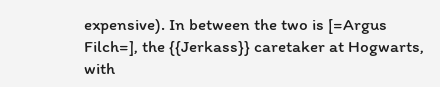expensive). In between the two is [=Argus Filch=], the {{Jerkass}} caretaker at Hogwarts, with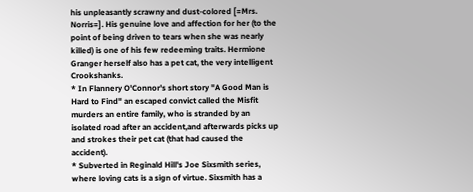his unpleasantly scrawny and dust-colored [=Mrs. Norris=]. His genuine love and affection for her (to the point of being driven to tears when she was nearly killed) is one of his few redeeming traits. Hermione Granger herself also has a pet cat, the very intelligent Crookshanks.
* In Flannery O'Connor's short story "A Good Man is Hard to Find" an escaped convict called the Misfit murders an entire family, who is stranded by an isolated road after an accident,and afterwards picks up and strokes their pet cat (that had caused the accident).
* Subverted in Reginald Hill's Joe Sixsmith series, where loving cats is a sign of virtue. Sixsmith has a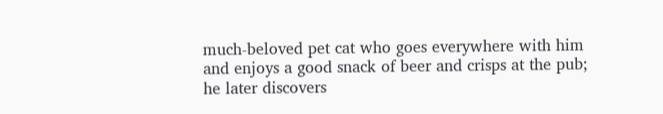much-beloved pet cat who goes everywhere with him and enjoys a good snack of beer and crisps at the pub; he later discovers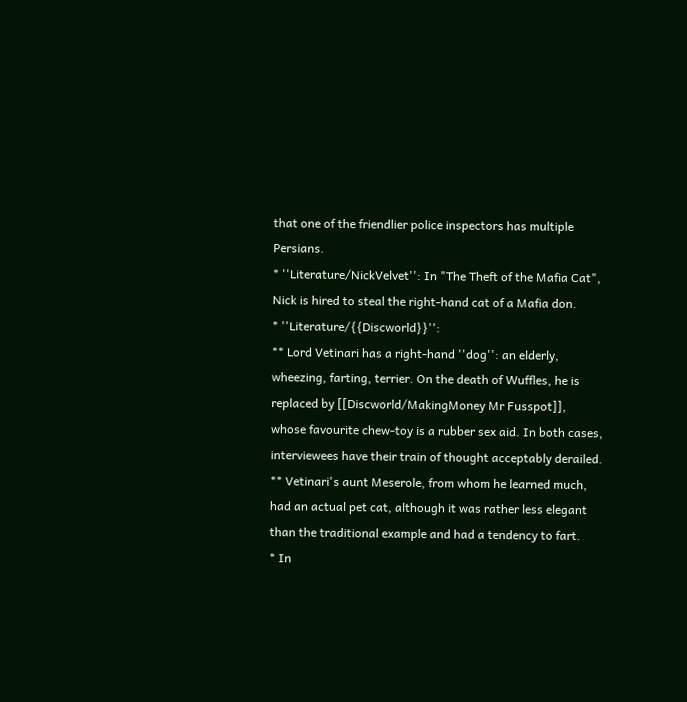that one of the friendlier police inspectors has multiple Persians.
* ''Literature/NickVelvet'': In "The Theft of the Mafia Cat", Nick is hired to steal the right-hand cat of a Mafia don.
* ''Literature/{{Discworld}}'':
** Lord Vetinari has a right-hand ''dog'': an elderly, wheezing, farting, terrier. On the death of Wuffles, he is replaced by [[Discworld/MakingMoney Mr Fusspot]], whose favourite chew-toy is a rubber sex aid. In both cases, interviewees have their train of thought acceptably derailed.
** Vetinari's aunt Meserole, from whom he learned much, had an actual pet cat, although it was rather less elegant than the traditional example and had a tendency to fart.
* In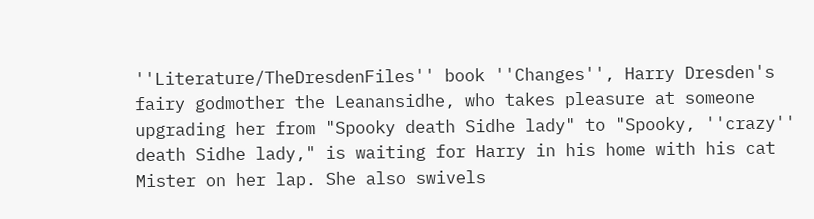''Literature/TheDresdenFiles'' book ''Changes'', Harry Dresden's fairy godmother the Leanansidhe, who takes pleasure at someone upgrading her from "Spooky death Sidhe lady" to "Spooky, ''crazy'' death Sidhe lady," is waiting for Harry in his home with his cat Mister on her lap. She also swivels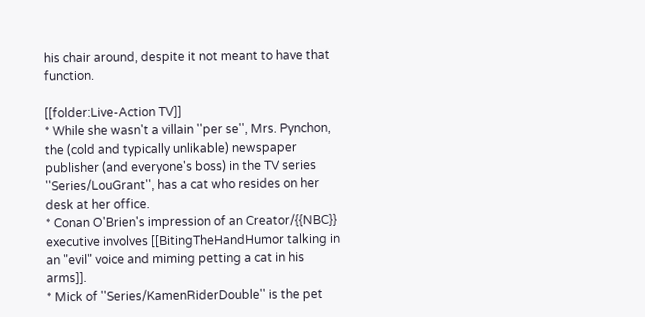his chair around, despite it not meant to have that function.

[[folder:Live-Action TV]]
* While she wasn't a villain ''per se'', Mrs. Pynchon, the (cold and typically unlikable) newspaper publisher (and everyone's boss) in the TV series ''Series/LouGrant'', has a cat who resides on her desk at her office.
* Conan O'Brien's impression of an Creator/{{NBC}} executive involves [[BitingTheHandHumor talking in an "evil" voice and miming petting a cat in his arms]].
* Mick of ''Series/KamenRiderDouble'' is the pet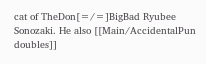cat of TheDon[=/=]BigBad Ryubee Sonozaki. He also [[Main/AccidentalPun doubles]]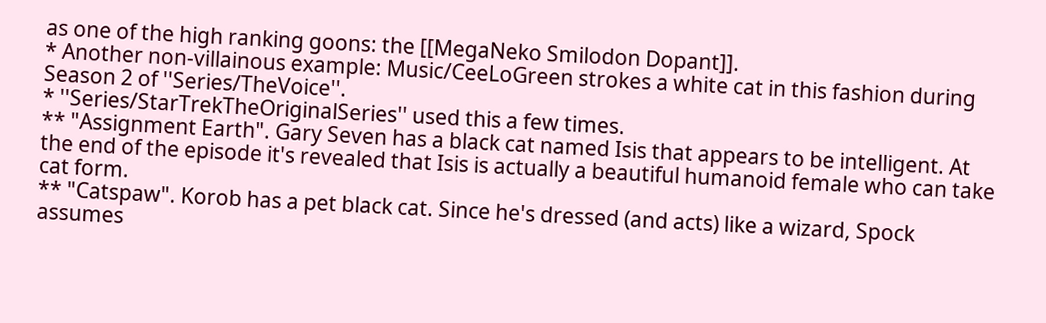as one of the high ranking goons: the [[MegaNeko Smilodon Dopant]].
* Another non-villainous example: Music/CeeLoGreen strokes a white cat in this fashion during Season 2 of ''Series/TheVoice''.
* ''Series/StarTrekTheOriginalSeries'' used this a few times.
** "Assignment Earth". Gary Seven has a black cat named Isis that appears to be intelligent. At the end of the episode it's revealed that Isis is actually a beautiful humanoid female who can take cat form.
** "Catspaw". Korob has a pet black cat. Since he's dressed (and acts) like a wizard, Spock assumes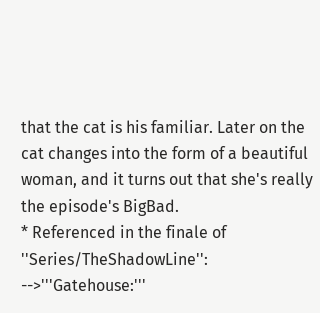that the cat is his familiar. Later on the cat changes into the form of a beautiful woman, and it turns out that she's really the episode's BigBad.
* Referenced in the finale of ''Series/TheShadowLine'':
-->'''Gatehouse:'''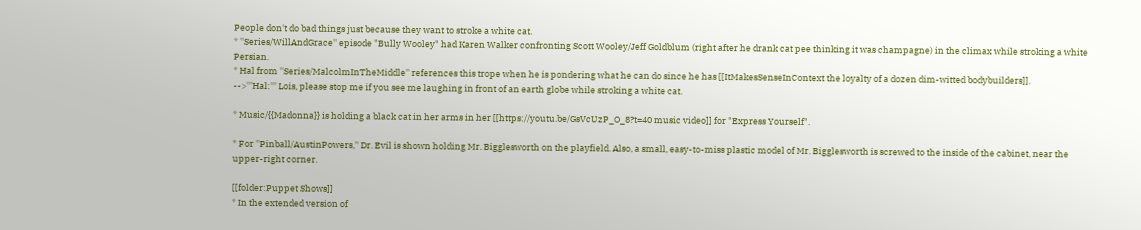People don't do bad things just because they want to stroke a white cat.
* ''Series/WillAndGrace'' episode "Bully Wooley" had Karen Walker confronting Scott Wooley/Jeff Goldblum (right after he drank cat pee thinking it was champagne) in the climax while stroking a white Persian.
* Hal from ''Series/MalcolmInTheMiddle'' references this trope when he is pondering what he can do since he has [[ItMakesSenseInContext the loyalty of a dozen dim-witted bodybuilders]].
-->'''Hal:''' Lois, please stop me if you see me laughing in front of an earth globe while stroking a white cat.

* Music/{{Madonna}} is holding a black cat in her arms in her [[https://youtu.be/GsVcUzP_O_8?t=40 music video]] for "Express Yourself".

* For ''Pinball/AustinPowers,'' Dr. Evil is shown holding Mr. Bigglesworth on the playfield. Also, a small, easy-to-miss plastic model of Mr. Bigglesworth is screwed to the inside of the cabinet, near the upper-right corner.

[[folder:Puppet Shows]]
* In the extended version of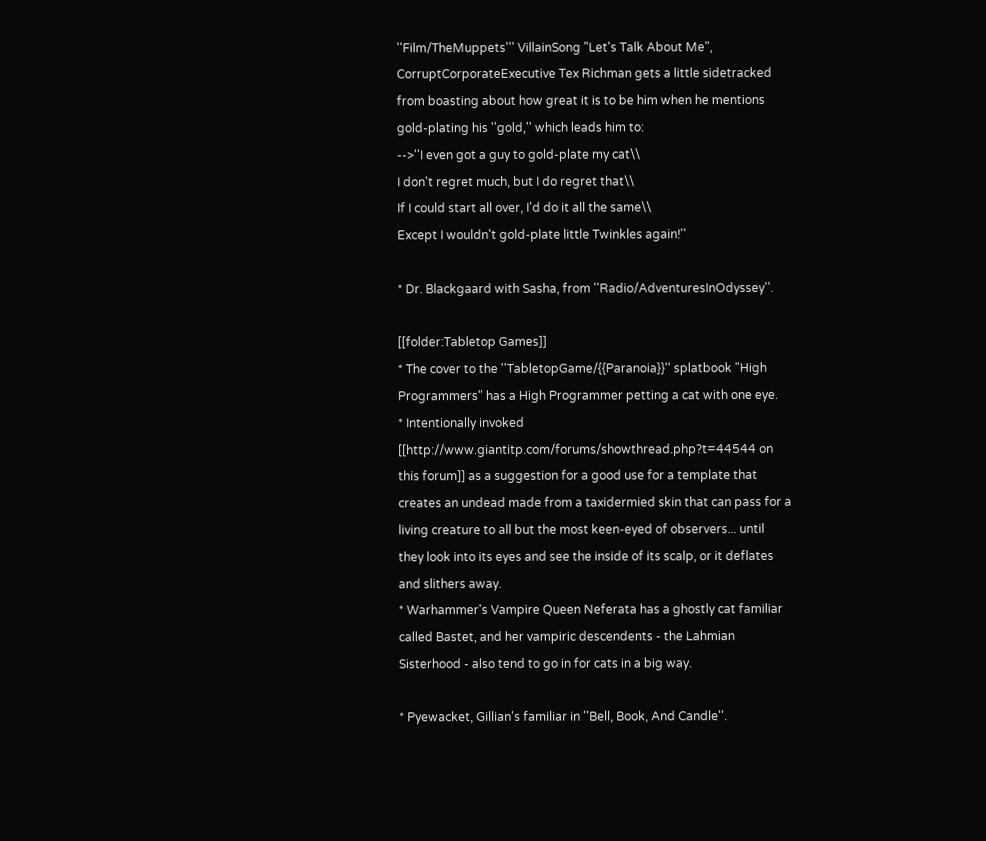''Film/TheMuppets''' VillainSong "Let's Talk About Me", CorruptCorporateExecutive Tex Richman gets a little sidetracked from boasting about how great it is to be him when he mentions gold-plating his ''gold,'' which leads him to:
-->''I even got a guy to gold-plate my cat\\
I don't regret much, but I do regret that\\
If I could start all over, I'd do it all the same\\
Except I wouldn't gold-plate little Twinkles again!''

* Dr. Blackgaard with Sasha, from ''Radio/AdventuresInOdyssey''.

[[folder:Tabletop Games]]
* The cover to the ''TabletopGame/{{Paranoia}}'' splatbook "High Programmers" has a High Programmer petting a cat with one eye.
* Intentionally invoked [[http://www.giantitp.com/forums/showthread.php?t=44544 on this forum]] as a suggestion for a good use for a template that creates an undead made from a taxidermied skin that can pass for a living creature to all but the most keen-eyed of observers... until they look into its eyes and see the inside of its scalp, or it deflates and slithers away.
* Warhammer's Vampire Queen Neferata has a ghostly cat familiar called Bastet, and her vampiric descendents - the Lahmian Sisterhood - also tend to go in for cats in a big way.

* Pyewacket, Gillian's familiar in ''Bell, Book, And Candle''.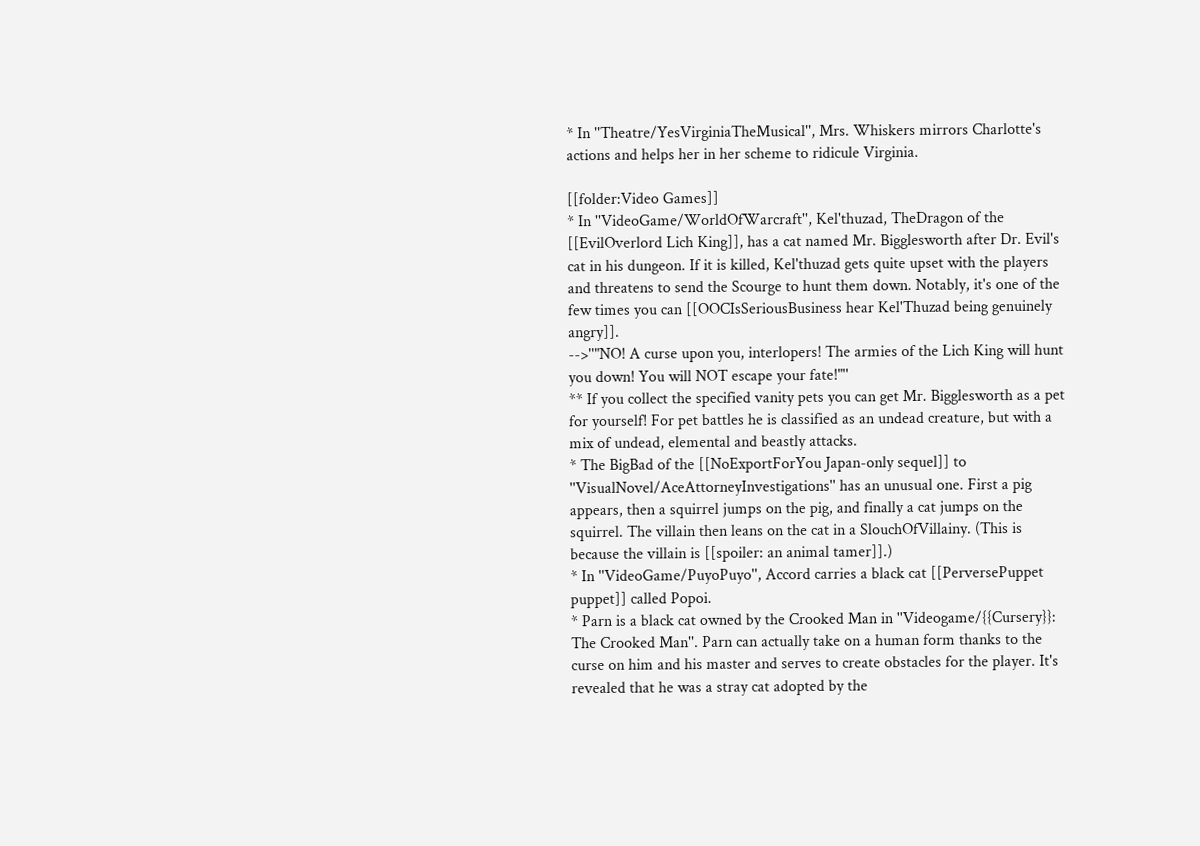* In ''Theatre/YesVirginiaTheMusical'', Mrs. Whiskers mirrors Charlotte's actions and helps her in her scheme to ridicule Virginia.

[[folder:Video Games]]
* In ''VideoGame/WorldOfWarcraft'', Kel'thuzad, TheDragon of the [[EvilOverlord Lich King]], has a cat named Mr. Bigglesworth after Dr. Evil's cat in his dungeon. If it is killed, Kel'thuzad gets quite upset with the players and threatens to send the Scourge to hunt them down. Notably, it's one of the few times you can [[OOCIsSeriousBusiness hear Kel'Thuzad being genuinely angry]].
-->''"NO! A curse upon you, interlopers! The armies of the Lich King will hunt you down! You will NOT escape your fate!"''
** If you collect the specified vanity pets you can get Mr. Bigglesworth as a pet for yourself! For pet battles he is classified as an undead creature, but with a mix of undead, elemental and beastly attacks.
* The BigBad of the [[NoExportForYou Japan-only sequel]] to ''VisualNovel/AceAttorneyInvestigations'' has an unusual one. First a pig appears, then a squirrel jumps on the pig, and finally a cat jumps on the squirrel. The villain then leans on the cat in a SlouchOfVillainy. (This is because the villain is [[spoiler: an animal tamer]].)
* In ''VideoGame/PuyoPuyo'', Accord carries a black cat [[PerversePuppet puppet]] called Popoi.
* Parn is a black cat owned by the Crooked Man in ''Videogame/{{Cursery}}: The Crooked Man''. Parn can actually take on a human form thanks to the curse on him and his master and serves to create obstacles for the player. It's revealed that he was a stray cat adopted by the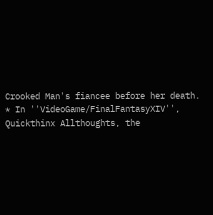Crooked Man's fiancee before her death.
* In ''VideoGame/FinalFantasyXIV'', Quickthinx Allthoughts, the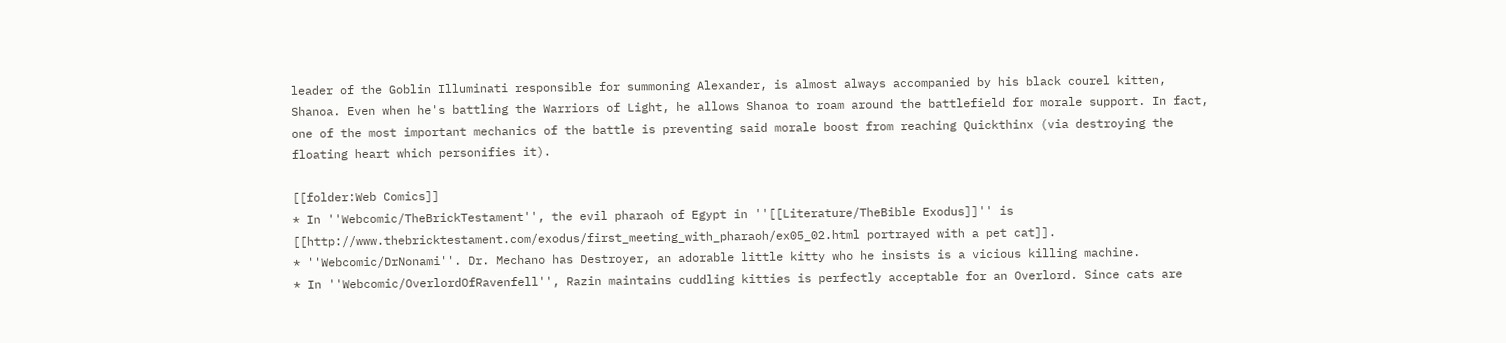leader of the Goblin Illuminati responsible for summoning Alexander, is almost always accompanied by his black courel kitten, Shanoa. Even when he's battling the Warriors of Light, he allows Shanoa to roam around the battlefield for morale support. In fact, one of the most important mechanics of the battle is preventing said morale boost from reaching Quickthinx (via destroying the floating heart which personifies it).

[[folder:Web Comics]]
* In ''Webcomic/TheBrickTestament'', the evil pharaoh of Egypt in ''[[Literature/TheBible Exodus]]'' is [[http://www.thebricktestament.com/exodus/first_meeting_with_pharaoh/ex05_02.html portrayed with a pet cat]].
* ''Webcomic/DrNonami''. Dr. Mechano has Destroyer, an adorable little kitty who he insists is a vicious killing machine.
* In ''Webcomic/OverlordOfRavenfell'', Razin maintains cuddling kitties is perfectly acceptable for an Overlord. Since cats are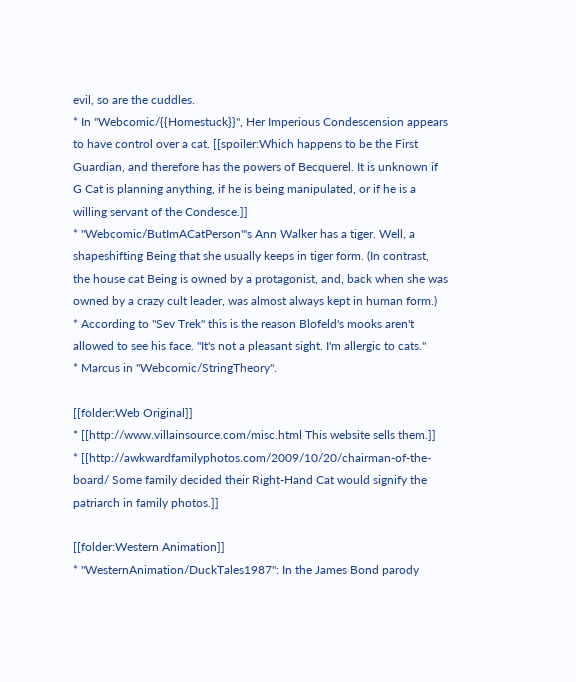evil, so are the cuddles.
* In ''Webcomic/{{Homestuck}}'', Her Imperious Condescension appears to have control over a cat. [[spoiler:Which happens to be the First Guardian, and therefore has the powers of Becquerel. It is unknown if G Cat is planning anything, if he is being manipulated, or if he is a willing servant of the Condesce.]]
* ''Webcomic/ButImACatPerson'''s Ann Walker has a tiger. Well, a shapeshifting Being that she usually keeps in tiger form. (In contrast, the house cat Being is owned by a protagonist, and, back when she was owned by a crazy cult leader, was almost always kept in human form.)
* According to ''Sev Trek'' this is the reason Blofeld's mooks aren't allowed to see his face. "It's not a pleasant sight. I'm allergic to cats."
* Marcus in ''Webcomic/StringTheory''.

[[folder:Web Original]]
* [[http://www.villainsource.com/misc.html This website sells them.]]
* [[http://awkwardfamilyphotos.com/2009/10/20/chairman-of-the-board/ Some family decided their Right-Hand Cat would signify the patriarch in family photos.]]

[[folder:Western Animation]]
* ''WesternAnimation/DuckTales1987'': In the James Bond parody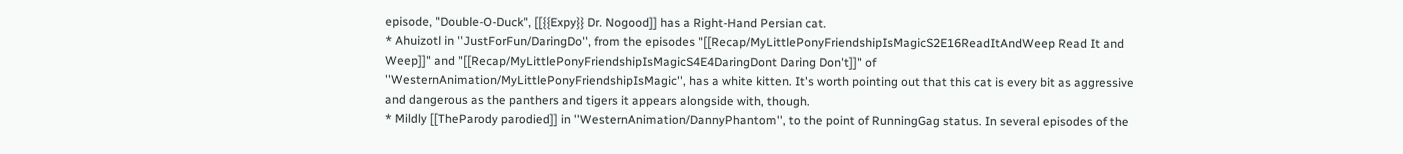episode, "Double-O-Duck", [[{{Expy}} Dr. Nogood]] has a Right-Hand Persian cat.
* Ahuizotl in ''JustForFun/DaringDo'', from the episodes "[[Recap/MyLittlePonyFriendshipIsMagicS2E16ReadItAndWeep Read It and Weep]]" and "[[Recap/MyLittlePonyFriendshipIsMagicS4E4DaringDont Daring Don't]]" of ''WesternAnimation/MyLittlePonyFriendshipIsMagic'', has a white kitten. It's worth pointing out that this cat is every bit as aggressive and dangerous as the panthers and tigers it appears alongside with, though.
* Mildly [[TheParody parodied]] in ''WesternAnimation/DannyPhantom'', to the point of RunningGag status. In several episodes of the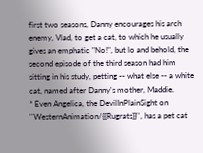first two seasons, Danny encourages his arch enemy, Vlad, to get a cat, to which he usually gives an emphatic "No!", but lo and behold, the second episode of the third season had him sitting in his study, petting -- what else -- a white cat, named after Danny's mother, Maddie.
* Even Angelica, the DevilInPlainSight on ''WesternAnimation/{{Rugrats}}'', has a pet cat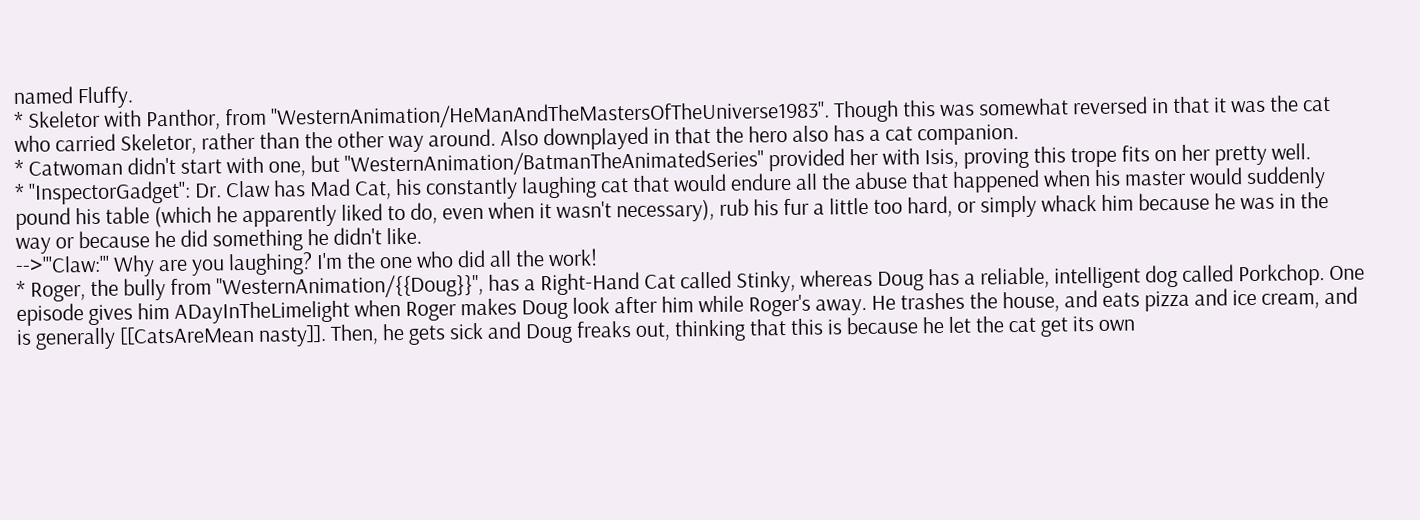named Fluffy.
* Skeletor with Panthor, from ''WesternAnimation/HeManAndTheMastersOfTheUniverse1983''. Though this was somewhat reversed in that it was the cat who carried Skeletor, rather than the other way around. Also downplayed in that the hero also has a cat companion.
* Catwoman didn't start with one, but ''WesternAnimation/BatmanTheAnimatedSeries'' provided her with Isis, proving this trope fits on her pretty well.
* ''InspectorGadget'': Dr. Claw has Mad Cat, his constantly laughing cat that would endure all the abuse that happened when his master would suddenly pound his table (which he apparently liked to do, even when it wasn't necessary), rub his fur a little too hard, or simply whack him because he was in the way or because he did something he didn't like.
-->'''Claw:''' Why are you laughing? I'm the one who did all the work!
* Roger, the bully from ''WesternAnimation/{{Doug}}'', has a Right-Hand Cat called Stinky, whereas Doug has a reliable, intelligent dog called Porkchop. One episode gives him ADayInTheLimelight when Roger makes Doug look after him while Roger's away. He trashes the house, and eats pizza and ice cream, and is generally [[CatsAreMean nasty]]. Then, he gets sick and Doug freaks out, thinking that this is because he let the cat get its own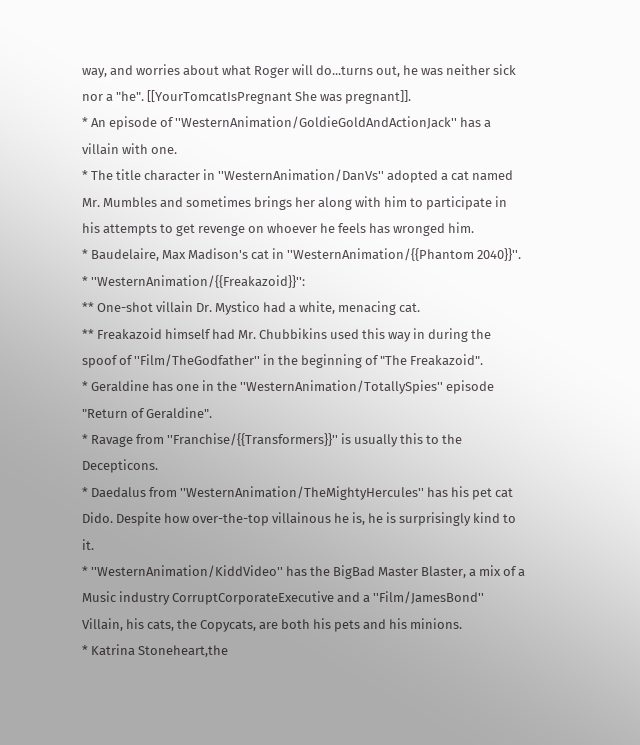way, and worries about what Roger will do...turns out, he was neither sick nor a "he". [[YourTomcatIsPregnant She was pregnant]].
* An episode of ''WesternAnimation/GoldieGoldAndActionJack'' has a villain with one.
* The title character in ''WesternAnimation/DanVs'' adopted a cat named Mr. Mumbles and sometimes brings her along with him to participate in his attempts to get revenge on whoever he feels has wronged him.
* Baudelaire, Max Madison's cat in ''WesternAnimation/{{Phantom 2040}}''.
* ''WesternAnimation/{{Freakazoid}}'':
** One-shot villain Dr. Mystico had a white, menacing cat.
** Freakazoid himself had Mr. Chubbikins used this way in during the spoof of ''Film/TheGodfather'' in the beginning of "The Freakazoid".
* Geraldine has one in the ''WesternAnimation/TotallySpies'' episode "Return of Geraldine".
* Ravage from ''Franchise/{{Transformers}}'' is usually this to the Decepticons.
* Daedalus from ''WesternAnimation/TheMightyHercules'' has his pet cat Dido. Despite how over-the-top villainous he is, he is surprisingly kind to it.
* ''WesternAnimation/KiddVideo'' has the BigBad Master Blaster, a mix of a Music industry CorruptCorporateExecutive and a ''Film/JamesBond'' Villain, his cats, the Copycats, are both his pets and his minions.
* Katrina Stoneheart,the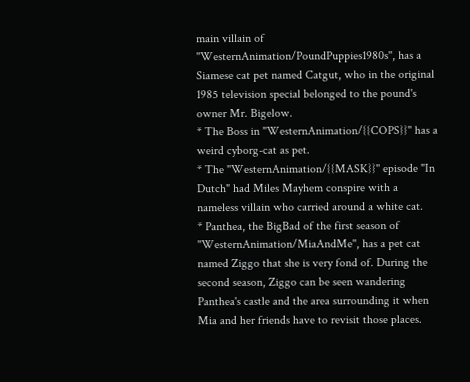main villain of ''WesternAnimation/PoundPuppies1980s'', has a Siamese cat pet named Catgut, who in the original 1985 television special belonged to the pound's owner Mr. Bigelow.
* The Boss in ''WesternAnimation/{{COPS}}'' has a weird cyborg-cat as pet.
* The ''WesternAnimation/{{MASK}}'' episode "In Dutch" had Miles Mayhem conspire with a nameless villain who carried around a white cat.
* Panthea, the BigBad of the first season of ''WesternAnimation/MiaAndMe'', has a pet cat named Ziggo that she is very fond of. During the second season, Ziggo can be seen wandering Panthea's castle and the area surrounding it when Mia and her friends have to revisit those places.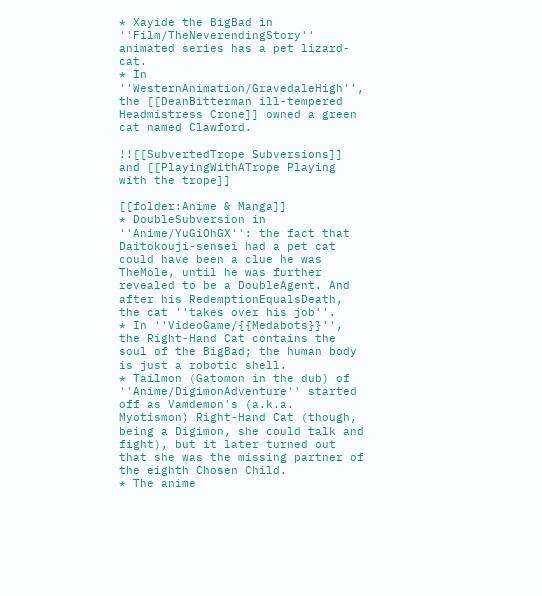* Xayide the BigBad in ''Film/TheNeverendingStory'' animated series has a pet lizard-cat.
* In ''WesternAnimation/GravedaleHigh'', the [[DeanBitterman ill-tempered Headmistress Crone]] owned a green cat named Clawford.

!![[SubvertedTrope Subversions]] and [[PlayingWithATrope Playing with the trope]]

[[folder:Anime & Manga]]
* DoubleSubversion in ''Anime/YuGiOhGX'': the fact that Daitokouji-sensei had a pet cat could have been a clue he was TheMole, until he was further revealed to be a DoubleAgent. And after his RedemptionEqualsDeath, the cat ''takes over his job''.
* In ''VideoGame/{{Medabots}}'', the Right-Hand Cat contains the soul of the BigBad; the human body is just a robotic shell.
* Tailmon (Gatomon in the dub) of ''Anime/DigimonAdventure'' started off as Vamdemon's (a.k.a. Myotismon) Right-Hand Cat (though, being a Digimon, she could talk and fight), but it later turned out that she was the missing partner of the eighth Chosen Child.
* The anime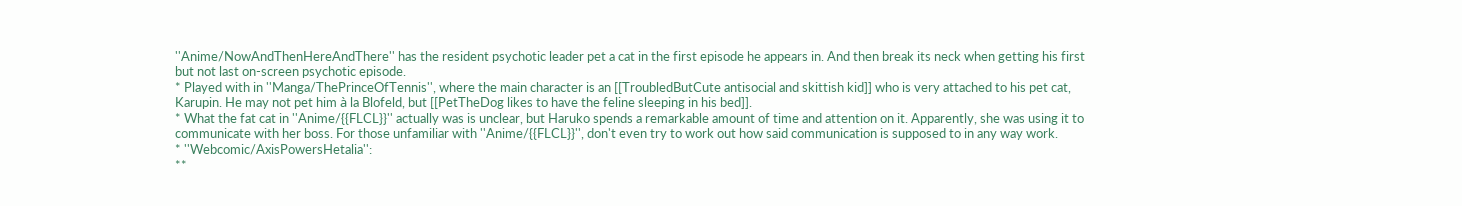''Anime/NowAndThenHereAndThere'' has the resident psychotic leader pet a cat in the first episode he appears in. And then break its neck when getting his first but not last on-screen psychotic episode.
* Played with in ''Manga/ThePrinceOfTennis'', where the main character is an [[TroubledButCute antisocial and skittish kid]] who is very attached to his pet cat, Karupin. He may not pet him à la Blofeld, but [[PetTheDog likes to have the feline sleeping in his bed]].
* What the fat cat in ''Anime/{{FLCL}}'' actually was is unclear, but Haruko spends a remarkable amount of time and attention on it. Apparently, she was using it to communicate with her boss. For those unfamiliar with ''Anime/{{FLCL}}'', don't even try to work out how said communication is supposed to in any way work.
* ''Webcomic/AxisPowersHetalia'':
**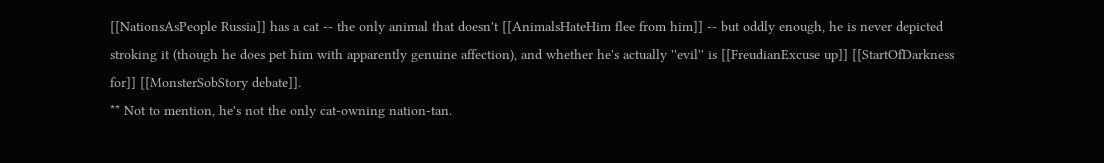[[NationsAsPeople Russia]] has a cat -- the only animal that doesn't [[AnimalsHateHim flee from him]] -- but oddly enough, he is never depicted stroking it (though he does pet him with apparently genuine affection), and whether he's actually ''evil'' is [[FreudianExcuse up]] [[StartOfDarkness for]] [[MonsterSobStory debate]].
** Not to mention, he's not the only cat-owning nation-tan.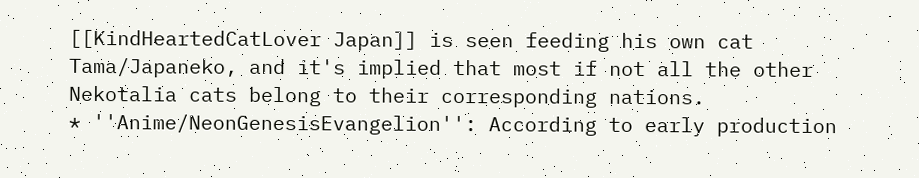[[KindHeartedCatLover Japan]] is seen feeding his own cat Tama/Japaneko, and it's implied that most if not all the other Nekotalia cats belong to their corresponding nations.
* ''Anime/NeonGenesisEvangelion'': According to early production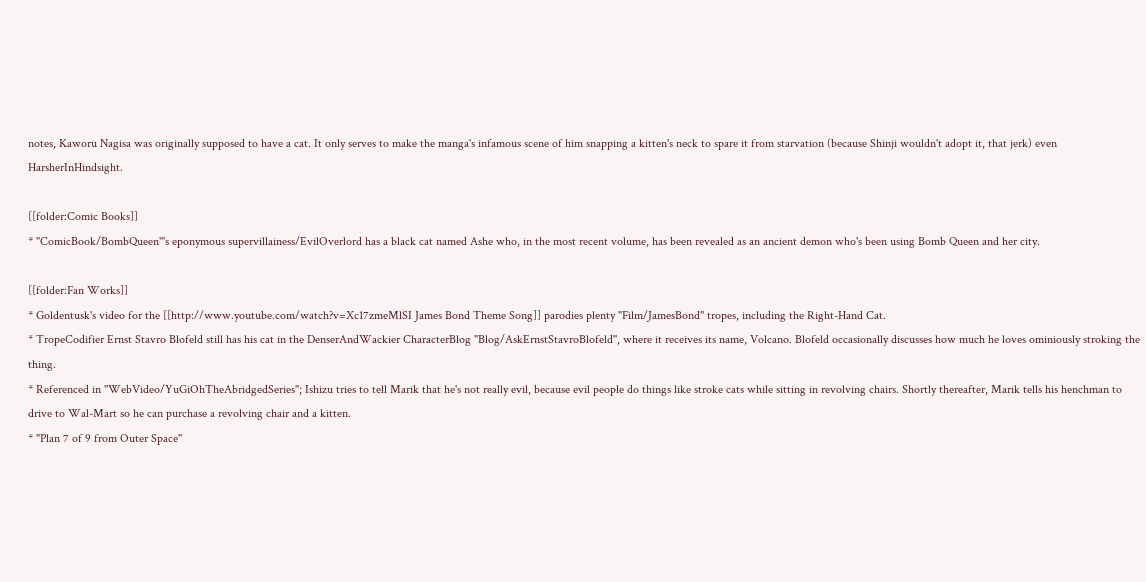notes, Kaworu Nagisa was originally supposed to have a cat. It only serves to make the manga's infamous scene of him snapping a kitten's neck to spare it from starvation (because Shinji wouldn't adopt it, that jerk) even HarsherInHindsight.

[[folder:Comic Books]]
* ''ComicBook/BombQueen'''s eponymous supervillainess/EvilOverlord has a black cat named Ashe who, in the most recent volume, has been revealed as an ancient demon who's been using Bomb Queen and her city.

[[folder:Fan Works]]
* Goldentusk's video for the [[http://www.youtube.com/watch?v=Xc17zmeMlSI James Bond Theme Song]] parodies plenty ''Film/JamesBond'' tropes, including the Right-Hand Cat.
* TropeCodifier Ernst Stavro Blofeld still has his cat in the DenserAndWackier CharacterBlog ''Blog/AskErnstStavroBlofeld'', where it receives its name, Volcano. Blofeld occasionally discusses how much he loves ominiously stroking the thing.
* Referenced in ''WebVideo/YuGiOhTheAbridgedSeries''; Ishizu tries to tell Marik that he's not really evil, because evil people do things like stroke cats while sitting in revolving chairs. Shortly thereafter, Marik tells his henchman to drive to Wal-Mart so he can purchase a revolving chair and a kitten.
* ''Plan 7 of 9 from Outer Space''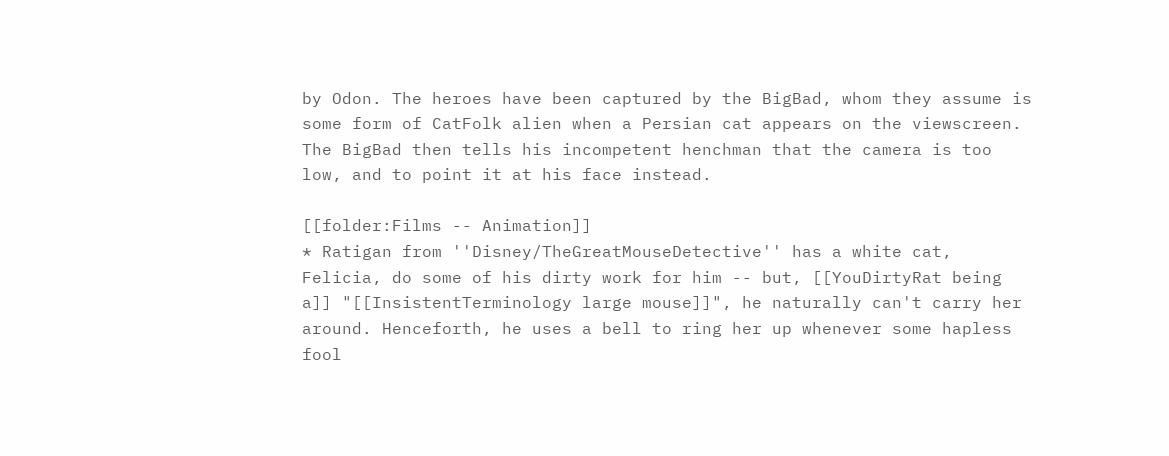by Odon. The heroes have been captured by the BigBad, whom they assume is some form of CatFolk alien when a Persian cat appears on the viewscreen. The BigBad then tells his incompetent henchman that the camera is too low, and to point it at his face instead.

[[folder:Films -- Animation]]
* Ratigan from ''Disney/TheGreatMouseDetective'' has a white cat, Felicia, do some of his dirty work for him -- but, [[YouDirtyRat being a]] "[[InsistentTerminology large mouse]]", he naturally can't carry her around. Henceforth, he uses a bell to ring her up whenever some hapless fool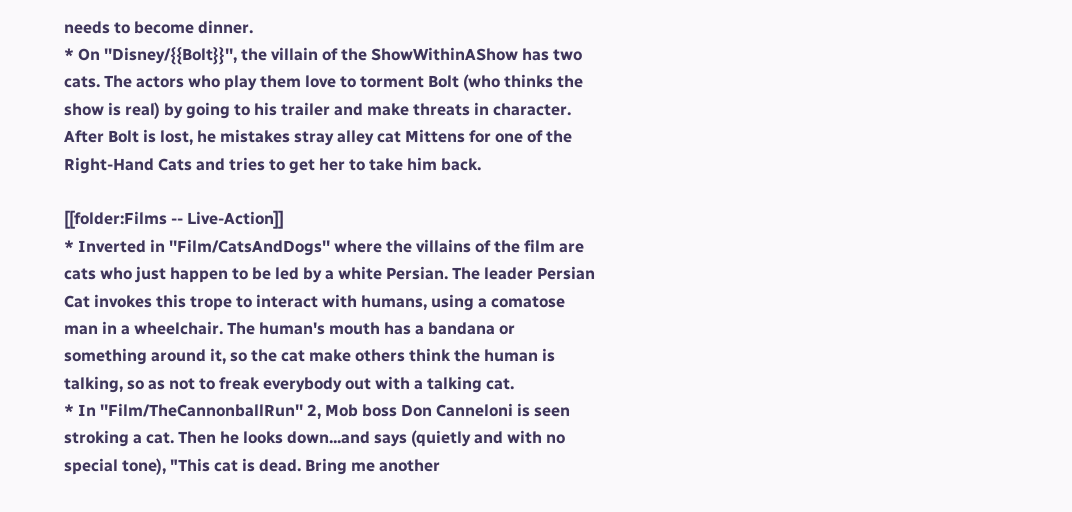needs to become dinner.
* On ''Disney/{{Bolt}}'', the villain of the ShowWithinAShow has two cats. The actors who play them love to torment Bolt (who thinks the show is real) by going to his trailer and make threats in character. After Bolt is lost, he mistakes stray alley cat Mittens for one of the Right-Hand Cats and tries to get her to take him back.

[[folder:Films -- Live-Action]]
* Inverted in ''Film/CatsAndDogs'' where the villains of the film are cats who just happen to be led by a white Persian. The leader Persian Cat invokes this trope to interact with humans, using a comatose man in a wheelchair. The human's mouth has a bandana or something around it, so the cat make others think the human is talking, so as not to freak everybody out with a talking cat.
* In ''Film/TheCannonballRun'' 2, Mob boss Don Canneloni is seen stroking a cat. Then he looks down...and says (quietly and with no special tone), "This cat is dead. Bring me another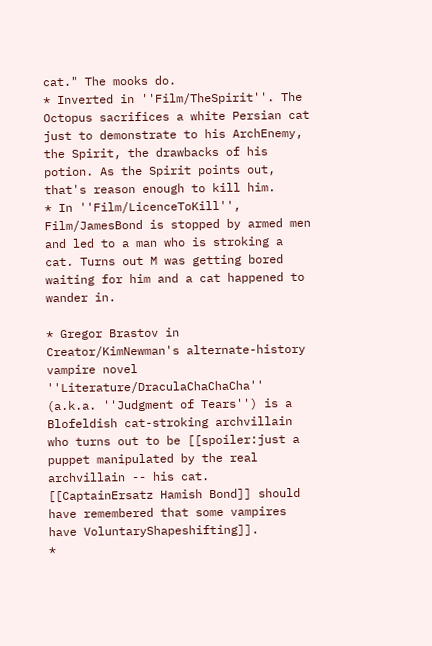cat." The mooks do.
* Inverted in ''Film/TheSpirit''. The Octopus sacrifices a white Persian cat just to demonstrate to his ArchEnemy, the Spirit, the drawbacks of his potion. As the Spirit points out, that's reason enough to kill him.
* In ''Film/LicenceToKill'', Film/JamesBond is stopped by armed men and led to a man who is stroking a cat. Turns out M was getting bored waiting for him and a cat happened to wander in.

* Gregor Brastov in Creator/KimNewman's alternate-history vampire novel ''Literature/DraculaChaChaCha'' (a.k.a. ''Judgment of Tears'') is a Blofeldish cat-stroking archvillain who turns out to be [[spoiler:just a puppet manipulated by the real archvillain -- his cat. [[CaptainErsatz Hamish Bond]] should have remembered that some vampires have VoluntaryShapeshifting]].
*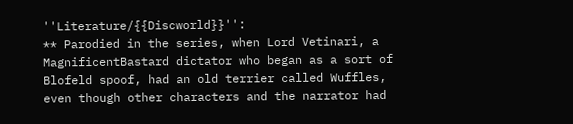''Literature/{{Discworld}}'':
** Parodied in the series, when Lord Vetinari, a MagnificentBastard dictator who began as a sort of Blofeld spoof, had an old terrier called Wuffles, even though other characters and the narrator had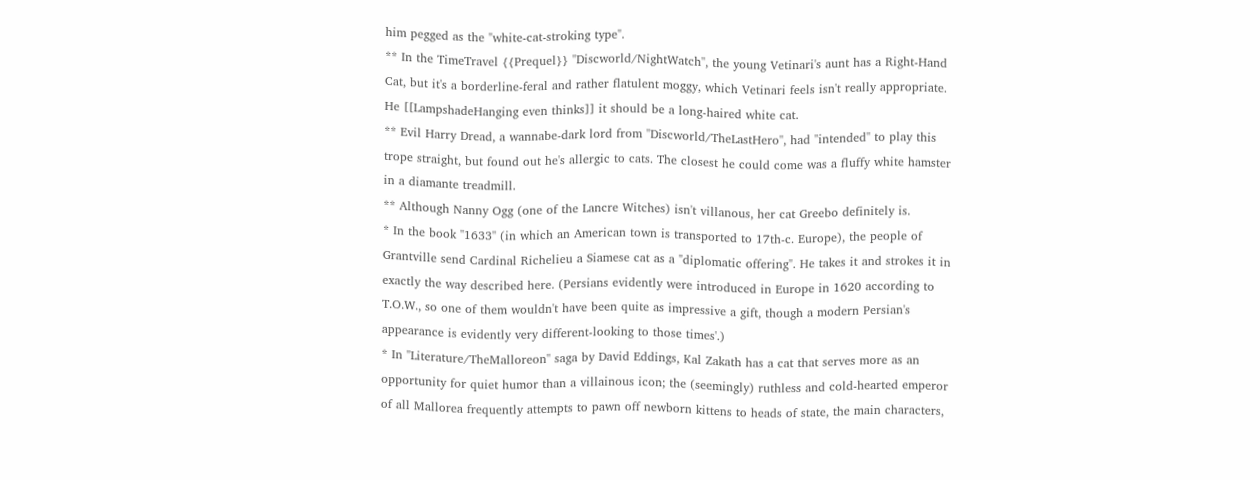him pegged as the "white-cat-stroking type".
** In the TimeTravel {{Prequel}} ''Discworld/NightWatch'', the young Vetinari's aunt has a Right-Hand Cat, but it's a borderline-feral and rather flatulent moggy, which Vetinari feels isn't really appropriate. He [[LampshadeHanging even thinks]] it should be a long-haired white cat.
** Evil Harry Dread, a wannabe-dark lord from ''Discworld/TheLastHero'', had ''intended'' to play this trope straight, but found out he's allergic to cats. The closest he could come was a fluffy white hamster in a diamante treadmill.
** Although Nanny Ogg (one of the Lancre Witches) isn't villanous, her cat Greebo definitely is.
* In the book ''1633'' (in which an American town is transported to 17th-c. Europe), the people of Grantville send Cardinal Richelieu a Siamese cat as a "diplomatic offering". He takes it and strokes it in exactly the way described here. (Persians evidently were introduced in Europe in 1620 according to T.O.W., so one of them wouldn't have been quite as impressive a gift, though a modern Persian's appearance is evidently very different-looking to those times'.)
* In ''Literature/TheMalloreon'' saga by David Eddings, Kal Zakath has a cat that serves more as an opportunity for quiet humor than a villainous icon; the (seemingly) ruthless and cold-hearted emperor of all Mallorea frequently attempts to pawn off newborn kittens to heads of state, the main characters,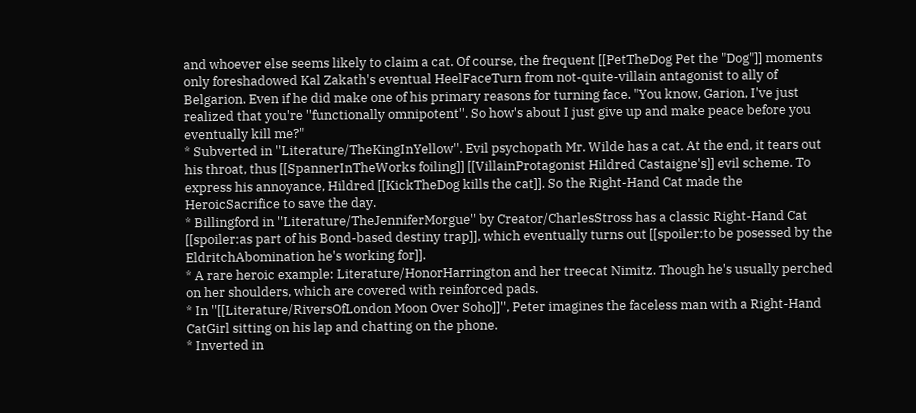and whoever else seems likely to claim a cat. Of course, the frequent [[PetTheDog Pet the "Dog"]] moments only foreshadowed Kal Zakath's eventual HeelFaceTurn from not-quite-villain antagonist to ally of Belgarion. Even if he did make one of his primary reasons for turning face. "You know, Garion, I've just realized that you're ''functionally omnipotent''. So how's about I just give up and make peace before you eventually kill me?"
* Subverted in ''Literature/TheKingInYellow''. Evil psychopath Mr. Wilde has a cat. At the end, it tears out his throat, thus [[SpannerInTheWorks foiling]] [[VillainProtagonist Hildred Castaigne's]] evil scheme. To express his annoyance, Hildred [[KickTheDog kills the cat]]. So the Right-Hand Cat made the HeroicSacrifice to save the day.
* Billingford in ''Literature/TheJenniferMorgue'' by Creator/CharlesStross has a classic Right-Hand Cat [[spoiler:as part of his Bond-based destiny trap]], which eventually turns out [[spoiler:to be posessed by the EldritchAbomination he's working for]].
* A rare heroic example: Literature/HonorHarrington and her treecat Nimitz. Though he's usually perched on her shoulders, which are covered with reinforced pads.
* In ''[[Literature/RiversOfLondon Moon Over Soho]]'', Peter imagines the faceless man with a Right-Hand CatGirl sitting on his lap and chatting on the phone.
* Inverted in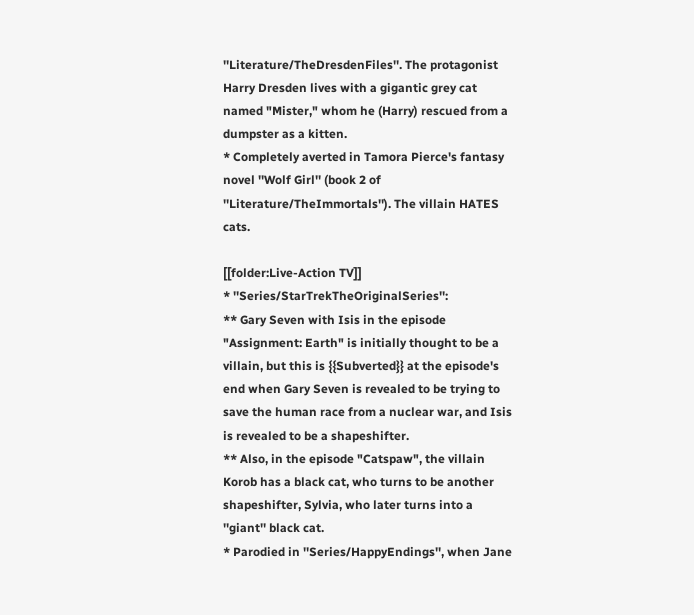''Literature/TheDresdenFiles''. The protagonist Harry Dresden lives with a gigantic grey cat named "Mister," whom he (Harry) rescued from a dumpster as a kitten.
* Completely averted in Tamora Pierce's fantasy novel ''Wolf Girl'' (book 2 of ''Literature/TheImmortals''). The villain HATES cats.

[[folder:Live-Action TV]]
* ''Series/StarTrekTheOriginalSeries'':
** Gary Seven with Isis in the episode "Assignment: Earth" is initially thought to be a villain, but this is {{Subverted}} at the episode's end when Gary Seven is revealed to be trying to save the human race from a nuclear war, and Isis is revealed to be a shapeshifter.
** Also, in the episode "Catspaw", the villain Korob has a black cat, who turns to be another shapeshifter, Sylvia, who later turns into a ''giant'' black cat.
* Parodied in ''Series/HappyEndings'', when Jane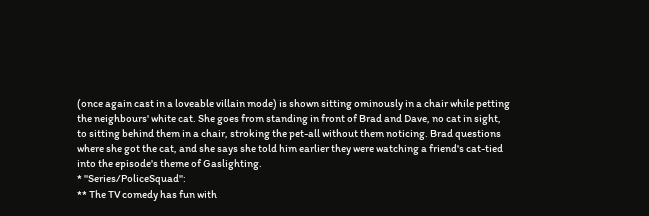(once again cast in a loveable villain mode) is shown sitting ominously in a chair while petting the neighbours' white cat. She goes from standing in front of Brad and Dave, no cat in sight, to sitting behind them in a chair, stroking the pet-all without them noticing. Brad questions where she got the cat, and she says she told him earlier they were watching a friend's cat-tied into the episode's theme of Gaslighting.
* ''Series/PoliceSquad'':
** The TV comedy has fun with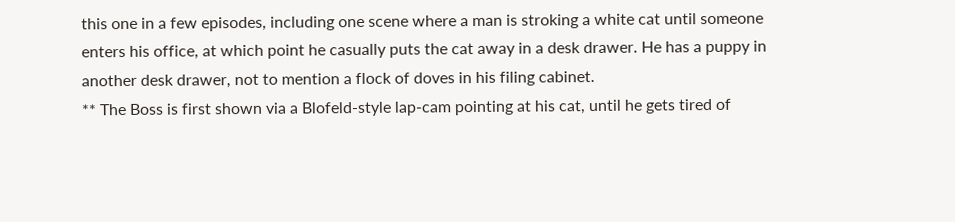this one in a few episodes, including one scene where a man is stroking a white cat until someone enters his office, at which point he casually puts the cat away in a desk drawer. He has a puppy in another desk drawer, not to mention a flock of doves in his filing cabinet.
** The Boss is first shown via a Blofeld-style lap-cam pointing at his cat, until he gets tired of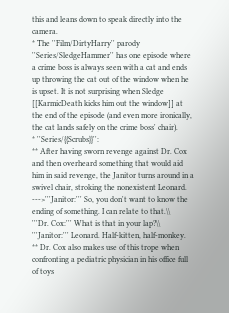this and leans down to speak directly into the camera.
* The ''Film/DirtyHarry'' parody ''Series/SledgeHammer'' has one episode where a crime boss is always seen with a cat and ends up throwing the cat out of the window when he is upset. It is not surprising when Sledge [[KarmicDeath kicks him out the window]] at the end of the episode (and even more ironically, the cat lands safely on the crime boss' chair).
* ''Series/{{Scrubs}}'':
** After having sworn revenge against Dr. Cox and then overheard something that would aid him in said revenge, the Janitor turns around in a swivel chair, stroking the nonexistent Leonard.
--->'''Janitor:''' So, you don't want to know the ending of something. I can relate to that.\\
'''Dr. Cox:''' What is that in your lap?\\
'''Janitor:''' Leonard. Half-kitten, half-monkey.
** Dr. Cox also makes use of this trope when confronting a pediatric physician in his office full of toys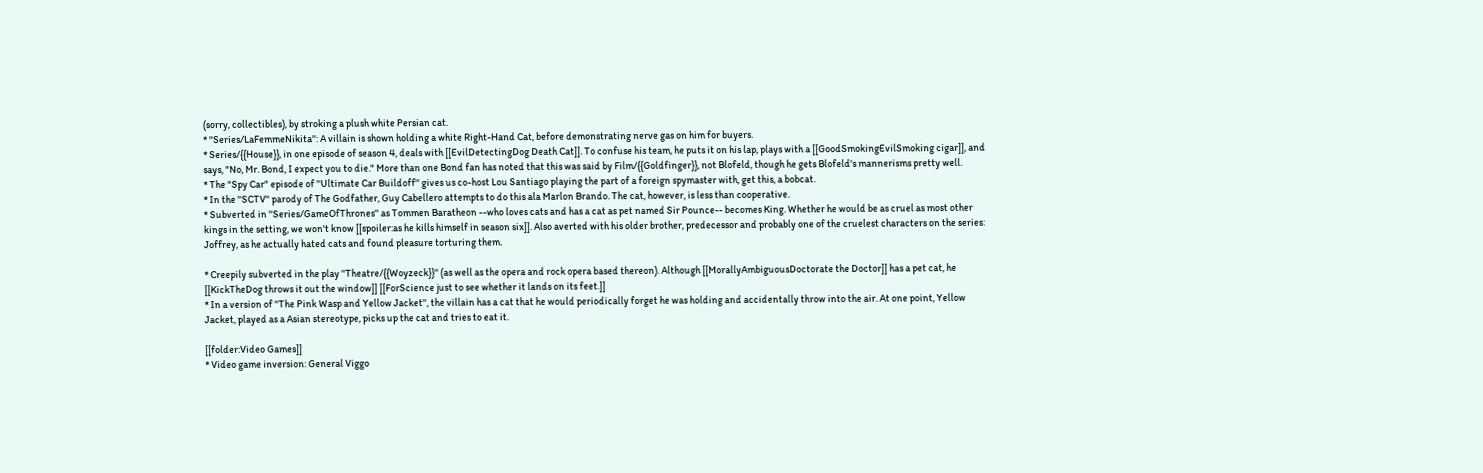(sorry, collectibles), by stroking a plush white Persian cat.
* ''Series/LaFemmeNikita'': A villain is shown holding a white Right-Hand Cat, before demonstrating nerve gas on him for buyers.
* Series/{{House}}, in one episode of season 4, deals with [[EvilDetectingDog Death Cat]]. To confuse his team, he puts it on his lap, plays with a [[GoodSmokingEvilSmoking cigar]], and says, "No, Mr. Bond, I expect you to die." More than one Bond fan has noted that this was said by Film/{{Goldfinger}}, not Blofeld, though he gets Blofeld's mannerisms pretty well.
* The "Spy Car" episode of ''Ultimate Car Buildoff'' gives us co-host Lou Santiago playing the part of a foreign spymaster with, get this, a bobcat.
* In the ''SCTV'' parody of The Godfather, Guy Cabellero attempts to do this ala Marlon Brando. The cat, however, is less than cooperative.
* Subverted in ''Series/GameOfThrones'' as Tommen Baratheon --who loves cats and has a cat as pet named Sir Pounce-- becomes King. Whether he would be as cruel as most other kings in the setting, we won't know [[spoiler:as he kills himself in season six]]. Also averted with his older brother, predecessor and probably one of the cruelest characters on the series: Joffrey, as he actually hated cats and found pleasure torturing them.

* Creepily subverted in the play ''Theatre/{{Woyzeck}}'' (as well as the opera and rock opera based thereon). Although [[MorallyAmbiguousDoctorate the Doctor]] has a pet cat, he [[KickTheDog throws it out the window]] [[ForScience just to see whether it lands on its feet.]]
* In a version of ''The Pink Wasp and Yellow Jacket'', the villain has a cat that he would periodically forget he was holding and accidentally throw into the air. At one point, Yellow Jacket, played as a Asian stereotype, picks up the cat and tries to eat it.

[[folder:Video Games]]
* Video game inversion: General Viggo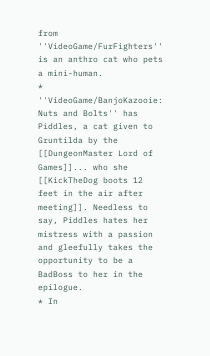from ''VideoGame/FurFighters'' is an anthro cat who pets a mini-human.
* ''VideoGame/BanjoKazooie: Nuts and Bolts'' has Piddles, a cat given to Gruntilda by the [[DungeonMaster Lord of Games]]... who she [[KickTheDog boots 12 feet in the air after meeting]]. Needless to say, Piddles hates her mistress with a passion and gleefully takes the opportunity to be a BadBoss to her in the epilogue.
* In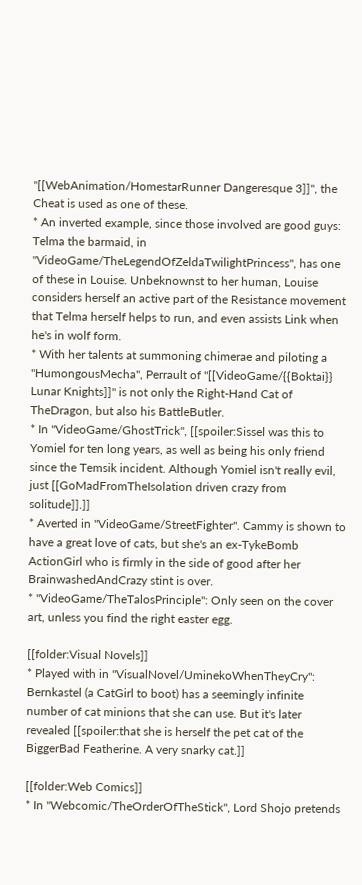''[[WebAnimation/HomestarRunner Dangeresque 3]]'', the Cheat is used as one of these.
* An inverted example, since those involved are good guys: Telma the barmaid, in ''VideoGame/TheLegendOfZeldaTwilightPrincess'', has one of these in Louise. Unbeknownst to her human, Louise considers herself an active part of the Resistance movement that Telma herself helps to run, and even assists Link when he's in wolf form.
* With her talents at summoning chimerae and piloting a ''HumongousMecha'', Perrault of ''[[VideoGame/{{Boktai}} Lunar Knights]]'' is not only the Right-Hand Cat of TheDragon, but also his BattleButler.
* In ''VideoGame/GhostTrick'', [[spoiler:Sissel was this to Yomiel for ten long years, as well as being his only friend since the Temsik incident. Although Yomiel isn't really evil, just [[GoMadFromTheIsolation driven crazy from solitude]].]]
* Averted in ''VideoGame/StreetFighter''. Cammy is shown to have a great love of cats, but she's an ex-TykeBomb ActionGirl who is firmly in the side of good after her BrainwashedAndCrazy stint is over.
* ''VideoGame/TheTalosPrinciple'': Only seen on the cover art, unless you find the right easter egg.

[[folder:Visual Novels]]
* Played with in ''VisualNovel/UminekoWhenTheyCry'': Bernkastel (a CatGirl to boot) has a seemingly infinite number of cat minions that she can use. But it's later revealed [[spoiler:that she is herself the pet cat of the BiggerBad Featherine. A very snarky cat.]]

[[folder:Web Comics]]
* In ''Webcomic/TheOrderOfTheStick'', Lord Shojo pretends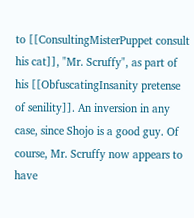to [[ConsultingMisterPuppet consult his cat]], "Mr. Scruffy", as part of his [[ObfuscatingInsanity pretense of senility]]. An inversion in any case, since Shojo is a good guy. Of course, Mr. Scruffy now appears to have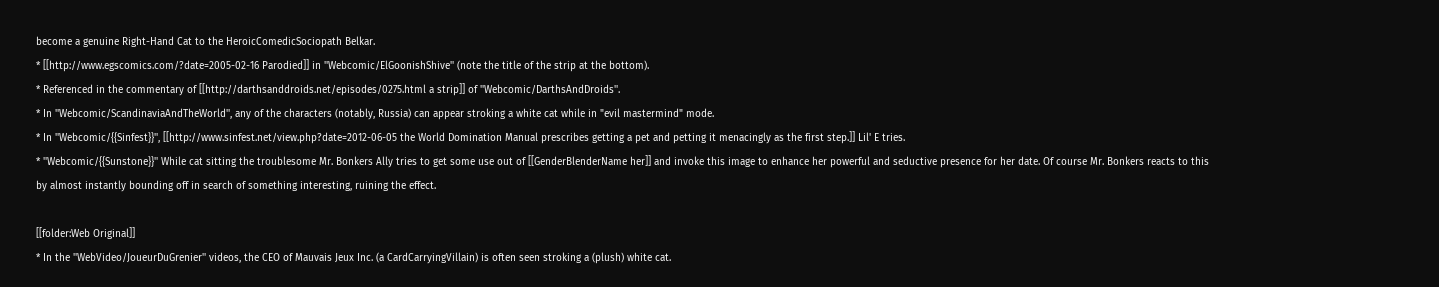become a genuine Right-Hand Cat to the HeroicComedicSociopath Belkar.
* [[http://www.egscomics.com/?date=2005-02-16 Parodied]] in ''Webcomic/ElGoonishShive'' (note the title of the strip at the bottom).
* Referenced in the commentary of [[http://darthsanddroids.net/episodes/0275.html a strip]] of ''Webcomic/DarthsAndDroids''.
* In ''Webcomic/ScandinaviaAndTheWorld'', any of the characters (notably, Russia) can appear stroking a white cat while in "evil mastermind" mode.
* In ''Webcomic/{{Sinfest}}'', [[http://www.sinfest.net/view.php?date=2012-06-05 the World Domination Manual prescribes getting a pet and petting it menacingly as the first step.]] Lil' E tries.
* ''Webcomic/{{Sunstone}}'' While cat sitting the troublesome Mr. Bonkers Ally tries to get some use out of [[GenderBlenderName her]] and invoke this image to enhance her powerful and seductive presence for her date. Of course Mr. Bonkers reacts to this by almost instantly bounding off in search of something interesting, ruining the effect.

[[folder:Web Original]]
* In the ''WebVideo/JoueurDuGrenier'' videos, the CEO of Mauvais Jeux Inc. (a CardCarryingVillain) is often seen stroking a (plush) white cat.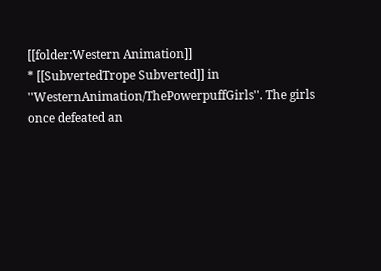[[folder:Western Animation]]
* [[SubvertedTrope Subverted]] in ''WesternAnimation/ThePowerpuffGirls''. The girls once defeated an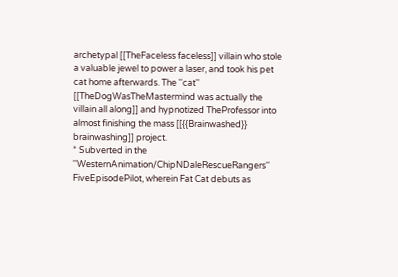archetypal [[TheFaceless faceless]] villain who stole a valuable jewel to power a laser, and took his pet cat home afterwards. The ''cat'' [[TheDogWasTheMastermind was actually the villain all along]] and hypnotized TheProfessor into almost finishing the mass [[{{Brainwashed}} brainwashing]] project.
* Subverted in the ''WesternAnimation/ChipNDaleRescueRangers'' FiveEpisodePilot, wherein Fat Cat debuts as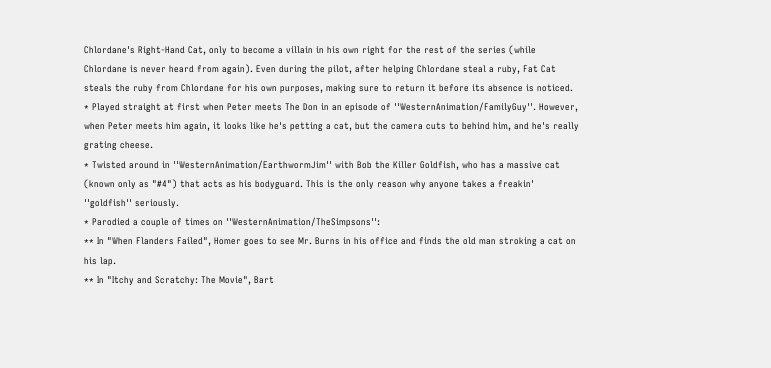Chlordane's Right-Hand Cat, only to become a villain in his own right for the rest of the series (while Chlordane is never heard from again). Even during the pilot, after helping Chlordane steal a ruby, Fat Cat steals the ruby from Chlordane for his own purposes, making sure to return it before its absence is noticed.
* Played straight at first when Peter meets The Don in an episode of ''WesternAnimation/FamilyGuy''. However, when Peter meets him again, it looks like he's petting a cat, but the camera cuts to behind him, and he's really grating cheese.
* Twisted around in ''WesternAnimation/EarthwormJim'' with Bob the Killer Goldfish, who has a massive cat (known only as "#4") that acts as his bodyguard. This is the only reason why anyone takes a freakin' ''goldfish'' seriously.
* Parodied a couple of times on ''WesternAnimation/TheSimpsons'':
** In "When Flanders Failed", Homer goes to see Mr. Burns in his office and finds the old man stroking a cat on his lap.
** In "Itchy and Scratchy: The Movie", Bart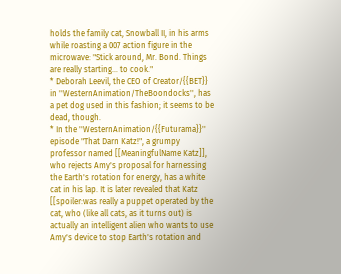holds the family cat, Snowball II, in his arms while roasting a 007 action figure in the microwave: "Stick around, Mr. Bond. Things are really starting... to cook."
* Deborah Leevil, the CEO of Creator/{{BET}} in ''WesternAnimation/TheBoondocks'', has a pet dog used in this fashion; it seems to be dead, though.
* In the ''WesternAnimation/{{Futurama}}'' episode "That Darn Katz!", a grumpy professor named [[MeaningfulName Katz]], who rejects Amy's proposal for harnessing the Earth's rotation for energy, has a white cat in his lap. It is later revealed that Katz [[spoiler:was really a puppet operated by the cat, who (like all cats, as it turns out) is actually an intelligent alien who wants to use Amy's device to stop Earth's rotation and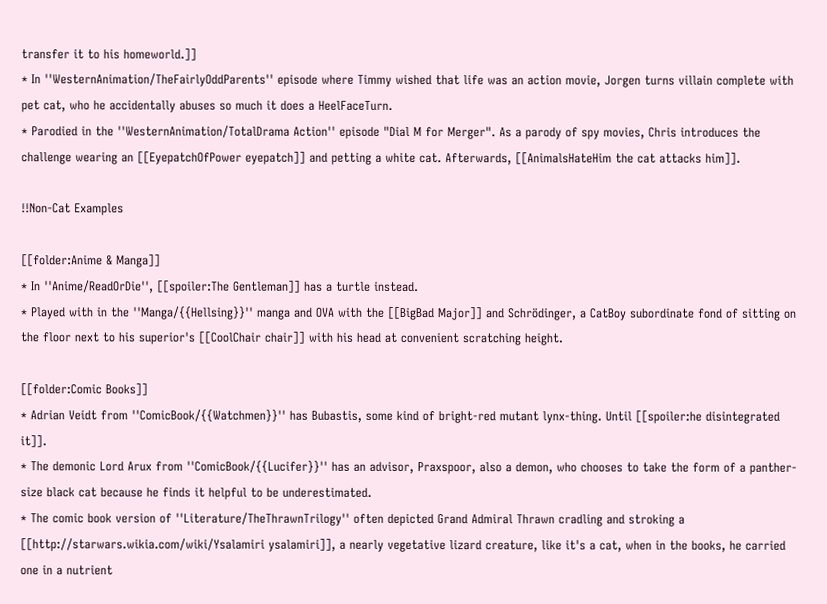transfer it to his homeworld.]]
* In ''WesternAnimation/TheFairlyOddParents'' episode where Timmy wished that life was an action movie, Jorgen turns villain complete with pet cat, who he accidentally abuses so much it does a HeelFaceTurn.
* Parodied in the ''WesternAnimation/TotalDrama Action'' episode "Dial M for Merger". As a parody of spy movies, Chris introduces the challenge wearing an [[EyepatchOfPower eyepatch]] and petting a white cat. Afterwards, [[AnimalsHateHim the cat attacks him]].

!!Non-Cat Examples

[[folder:Anime & Manga]]
* In ''Anime/ReadOrDie'', [[spoiler:The Gentleman]] has a turtle instead.
* Played with in the ''Manga/{{Hellsing}}'' manga and OVA with the [[BigBad Major]] and Schrödinger, a CatBoy subordinate fond of sitting on the floor next to his superior's [[CoolChair chair]] with his head at convenient scratching height.

[[folder:Comic Books]]
* Adrian Veidt from ''ComicBook/{{Watchmen}}'' has Bubastis, some kind of bright-red mutant lynx-thing. Until [[spoiler:he disintegrated it]].
* The demonic Lord Arux from ''ComicBook/{{Lucifer}}'' has an advisor, Praxspoor, also a demon, who chooses to take the form of a panther-size black cat because he finds it helpful to be underestimated.
* The comic book version of ''Literature/TheThrawnTrilogy'' often depicted Grand Admiral Thrawn cradling and stroking a [[http://starwars.wikia.com/wiki/Ysalamiri ysalamiri]], a nearly vegetative lizard creature, like it's a cat, when in the books, he carried one in a nutrient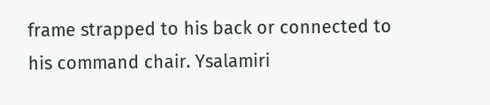frame strapped to his back or connected to his command chair. Ysalamiri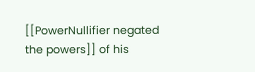[[PowerNullifier negated the powers]] of his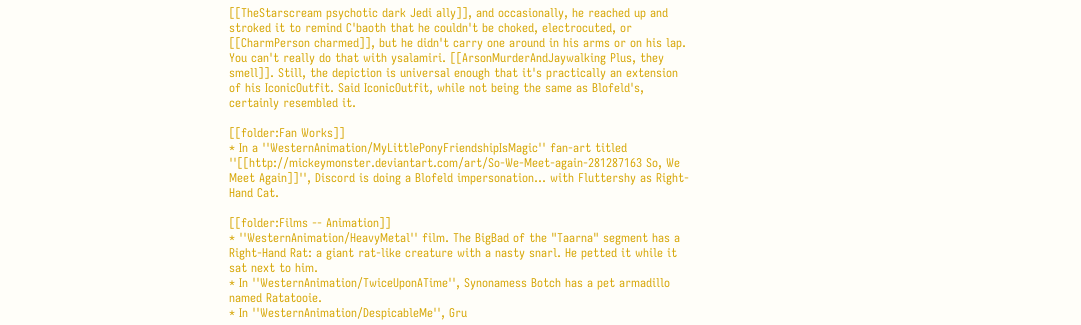[[TheStarscream psychotic dark Jedi ally]], and occasionally, he reached up and stroked it to remind C'baoth that he couldn't be choked, electrocuted, or [[CharmPerson charmed]], but he didn't carry one around in his arms or on his lap. You can't really do that with ysalamiri. [[ArsonMurderAndJaywalking Plus, they smell]]. Still, the depiction is universal enough that it's practically an extension of his IconicOutfit. Said IconicOutfit, while not being the same as Blofeld's, certainly resembled it.

[[folder:Fan Works]]
* In a ''WesternAnimation/MyLittlePonyFriendshipIsMagic'' fan-art titled ''[[http://mickeymonster.deviantart.com/art/So-We-Meet-again-281287163 So, We Meet Again]]'', Discord is doing a Blofeld impersonation... with Fluttershy as Right-Hand Cat.

[[folder:Films -- Animation]]
* ''WesternAnimation/HeavyMetal'' film. The BigBad of the "Taarna" segment has a Right-Hand Rat: a giant rat-like creature with a nasty snarl. He petted it while it sat next to him.
* In ''WesternAnimation/TwiceUponATime'', Synonamess Botch has a pet armadillo named Ratatooie.
* In ''WesternAnimation/DespicableMe'', Gru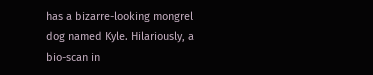has a bizarre-looking mongrel dog named Kyle. Hilariously, a bio-scan in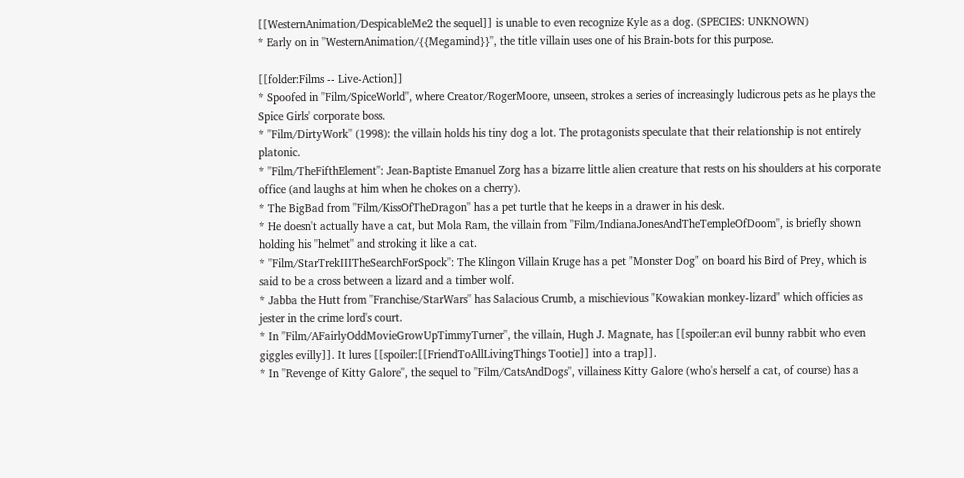[[WesternAnimation/DespicableMe2 the sequel]] is unable to even recognize Kyle as a dog. (SPECIES: UNKNOWN)
* Early on in ''WesternAnimation/{{Megamind}}'', the title villain uses one of his Brain-bots for this purpose.

[[folder:Films -- Live-Action]]
* Spoofed in ''Film/SpiceWorld'', where Creator/RogerMoore, unseen, strokes a series of increasingly ludicrous pets as he plays the Spice Girls' corporate boss.
* ''Film/DirtyWork'' (1998): the villain holds his tiny dog a lot. The protagonists speculate that their relationship is not entirely platonic.
* ''Film/TheFifthElement'': Jean-Baptiste Emanuel Zorg has a bizarre little alien creature that rests on his shoulders at his corporate office (and laughs at him when he chokes on a cherry).
* The BigBad from ''Film/KissOfTheDragon'' has a pet turtle that he keeps in a drawer in his desk.
* He doesn't actually have a cat, but Mola Ram, the villain from ''Film/IndianaJonesAndTheTempleOfDoom'', is briefly shown holding his ''helmet'' and stroking it like a cat.
* ''Film/StarTrekIIITheSearchForSpock'': The Klingon Villain Kruge has a pet "Monster Dog" on board his Bird of Prey, which is said to be a cross between a lizard and a timber wolf.
* Jabba the Hutt from ''Franchise/StarWars'' has Salacious Crumb, a mischievious "Kowakian monkey-lizard" which officies as jester in the crime lord's court.
* In ''Film/AFairlyOddMovieGrowUpTimmyTurner'', the villain, Hugh J. Magnate, has [[spoiler:an evil bunny rabbit who even giggles evilly]]. It lures [[spoiler:[[FriendToAllLivingThings Tootie]] into a trap]].
* In ''Revenge of Kitty Galore'', the sequel to ''Film/CatsAndDogs'', villainess Kitty Galore (who's herself a cat, of course) has a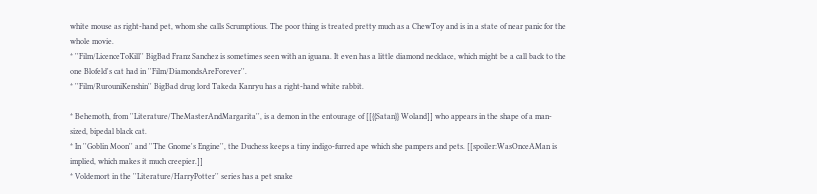white mouse as right-hand pet, whom she calls Scrumptious. The poor thing is treated pretty much as a ChewToy and is in a state of near panic for the whole movie.
* ''Film/LicenceToKill'' BigBad Franz Sanchez is sometimes seen with an iguana. It even has a little diamond necklace, which might be a call back to the one Blofeld's cat had in ''Film/DiamondsAreForever''.
* ''Film/RurouniKenshin'' BigBad drug lord Takeda Kanryu has a right-hand white rabbit.

* Behemoth, from ''Literature/TheMasterAndMargarita'', is a demon in the entourage of [[{{Satan}} Woland]] who appears in the shape of a man-sized, bipedal black cat.
* In ''Goblin Moon'' and ''The Gnome's Engine'', the Duchess keeps a tiny indigo-furred ape which she pampers and pets. [[spoiler:WasOnceAMan is implied, which makes it much creepier.]]
* Voldemort in the ''Literature/HarryPotter'' series has a pet snake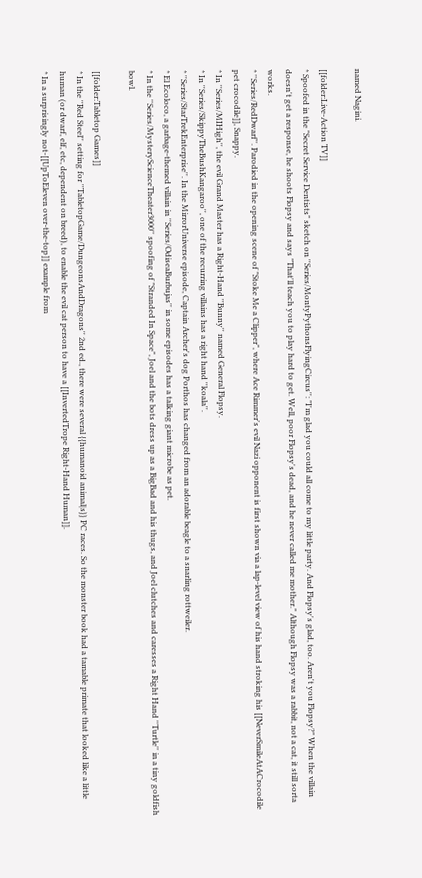named Nagini.

[[folder:Live-Action TV]]
* Spoofed in the "Secret Service Dentists" sketch on ''Series/MontyPythonsFlyingCircus'': "I'm glad you could all come to my little party. And Flopsy's glad, too. Aren't you Flopsy?" When the villain doesn't get a response, he shoots Flopsy and says "That'll teach you to play hard to get. Well, poor Flopsy's dead, and he never called me mother." Although Flopsy was a rabbit, not a cat, it still sorta works.
* ''Series/RedDwarf''. Parodied in the opening scene of "Stoke Me a Clipper", where Ace Rimmer's evil Nazi opponent is first shown via a lap-level view of his hand stroking his [[NeverSmileAtACrocodile pet crocodile]], Snappy.
* In ''Series/MIHigh'', the evil Grand Master has a Right-Hand ''Bunny'' named General Flopsy.
* In ''Series/SkippyTheBushKangaroo'', one of the recurring villains has a right hand ''koala''.
* ''Series/StarTrekEnterprise''. In the MirrorUniverse episode, Captain Archer's dog Porthos has changed from an adorable beagle to a snarling rottweiler.
* El Ecoloco, a garbage-themed villain in ''Series/OdiseaBurbujas'' in some episodes has a talking giant microbe as pet.
* In the ''Series/MysteryScienceTheater3000'' spoofing of "Stranded In Space", Joel and the bots dress up as a BigBad and his thugs, and Joel clutches and caresses a Right Hand ''Turtle'' in a tiny goldfish bowl.

[[folder:Tabletop Games]]
* In the ''Red Steel'' setting for ''TabletopGame/DungeonsAndDragons'' 2nd ed., there were several {{humanoid animal|s}} PC races. So the monster book had a tamable primate that looked like a little human (or dwarf, elf, etc, dependent on breed), to enable the evil cat person to have a [[InvertedTrope Right-Hand Human]].
* In a surprisingly not-[[UpToEleven over-the-top]] example from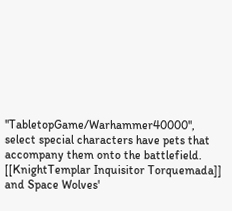''TabletopGame/Warhammer40000'', select special characters have pets that accompany them onto the battlefield. [[KnightTemplar Inquisitor Torquemada]] and Space Wolves'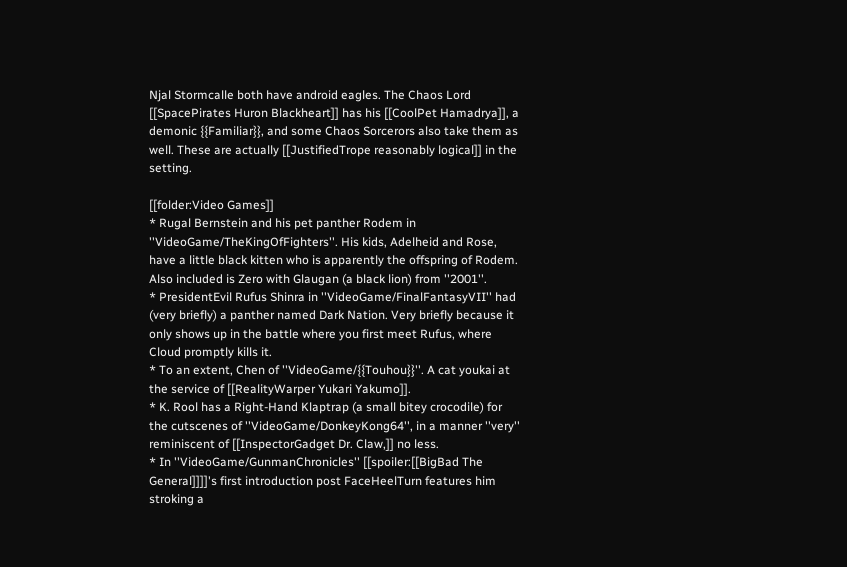Njal Stormcalle both have android eagles. The Chaos Lord [[SpacePirates Huron Blackheart]] has his [[CoolPet Hamadrya]], a demonic {{Familiar}}, and some Chaos Sorcerors also take them as well. These are actually [[JustifiedTrope reasonably logical]] in the setting.

[[folder:Video Games]]
* Rugal Bernstein and his pet panther Rodem in ''VideoGame/TheKingOfFighters''. His kids, Adelheid and Rose, have a little black kitten who is apparently the offspring of Rodem. Also included is Zero with Glaugan (a black lion) from ''2001''.
* PresidentEvil Rufus Shinra in ''VideoGame/FinalFantasyVII'' had (very briefly) a panther named Dark Nation. Very briefly because it only shows up in the battle where you first meet Rufus, where Cloud promptly kills it.
* To an extent, Chen of ''VideoGame/{{Touhou}}''. A cat youkai at the service of [[RealityWarper Yukari Yakumo]].
* K. Rool has a Right-Hand Klaptrap (a small bitey crocodile) for the cutscenes of ''VideoGame/DonkeyKong64'', in a manner ''very'' reminiscent of [[InspectorGadget Dr. Claw,]] no less.
* In ''VideoGame/GunmanChronicles'' [[spoiler:[[BigBad The General]]]]'s first introduction post FaceHeelTurn features him stroking a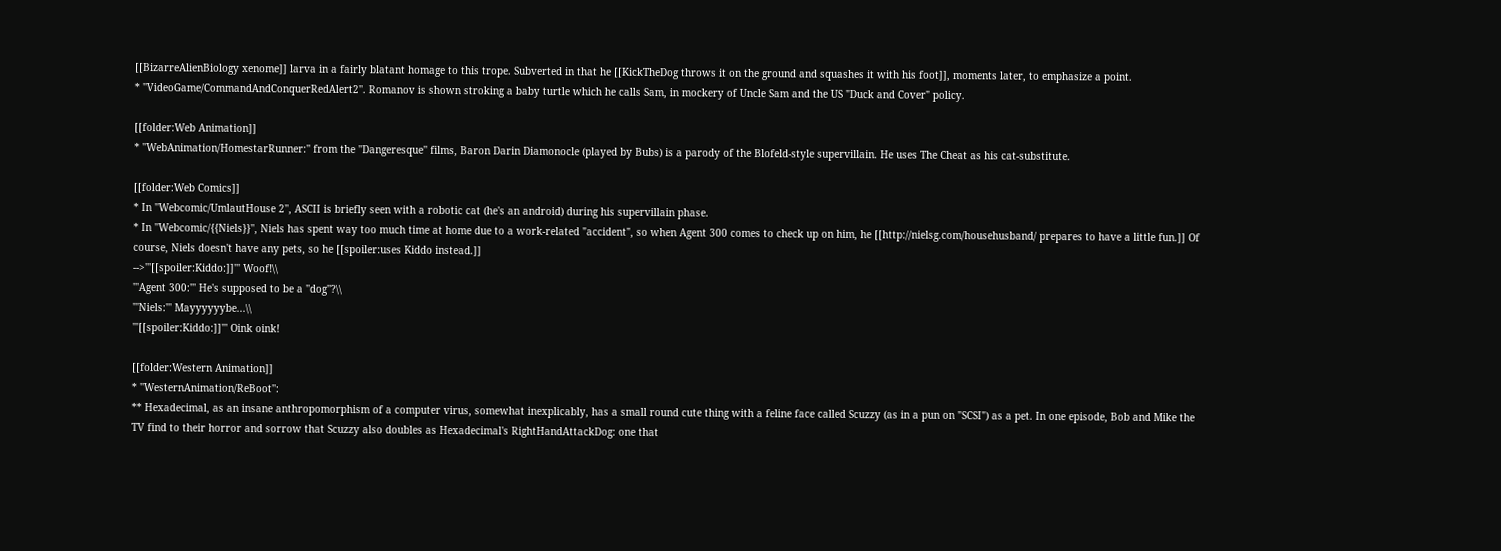[[BizarreAlienBiology xenome]] larva in a fairly blatant homage to this trope. Subverted in that he [[KickTheDog throws it on the ground and squashes it with his foot]], moments later, to emphasize a point.
* ''VideoGame/CommandAndConquerRedAlert2''. Romanov is shown stroking a baby turtle which he calls Sam, in mockery of Uncle Sam and the US "Duck and Cover" policy.

[[folder:Web Animation]]
* ''WebAnimation/HomestarRunner:'' from the ''Dangeresque'' films, Baron Darin Diamonocle (played by Bubs) is a parody of the Blofeld-style supervillain. He uses The Cheat as his cat-substitute.

[[folder:Web Comics]]
* In ''Webcomic/UmlautHouse 2'', ASCII is briefly seen with a robotic cat (he's an android) during his supervillain phase.
* In ''Webcomic/{{Niels}}'', Niels has spent way too much time at home due to a work-related "accident", so when Agent 300 comes to check up on him, he [[http://nielsg.com/househusband/ prepares to have a little fun.]] Of course, Niels doesn't have any pets, so he [[spoiler:uses Kiddo instead.]]
-->'''[[spoiler:Kiddo:]]''' Woof!\\
'''Agent 300:''' He's supposed to be a ''dog''?\\
'''Niels:''' Mayyyyyybe...\\
'''[[spoiler:Kiddo:]]''' Oink oink!

[[folder:Western Animation]]
* ''WesternAnimation/ReBoot'':
** Hexadecimal, as an insane anthropomorphism of a computer virus, somewhat inexplicably, has a small round cute thing with a feline face called Scuzzy (as in a pun on "SCSI") as a pet. In one episode, Bob and Mike the TV find to their horror and sorrow that Scuzzy also doubles as Hexadecimal's RightHandAttackDog: one that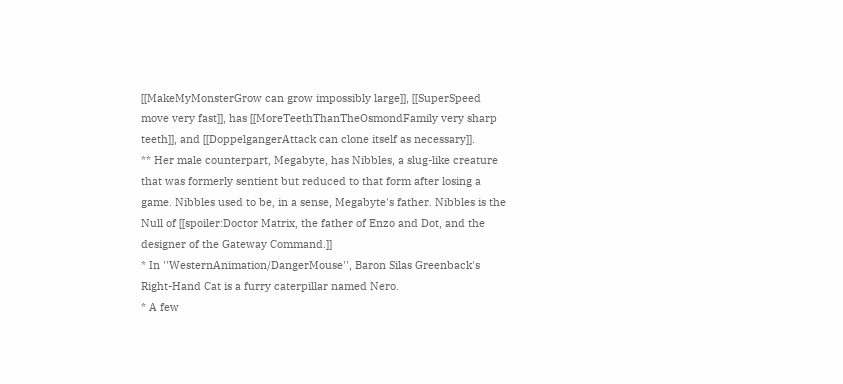[[MakeMyMonsterGrow can grow impossibly large]], [[SuperSpeed move very fast]], has [[MoreTeethThanTheOsmondFamily very sharp teeth]], and [[DoppelgangerAttack can clone itself as necessary]].
** Her male counterpart, Megabyte, has Nibbles, a slug-like creature that was formerly sentient but reduced to that form after losing a game. Nibbles used to be, in a sense, Megabyte's father. Nibbles is the Null of [[spoiler:Doctor Matrix, the father of Enzo and Dot, and the designer of the Gateway Command.]]
* In ''WesternAnimation/DangerMouse'', Baron Silas Greenback's Right-Hand Cat is a furry caterpillar named Nero.
* A few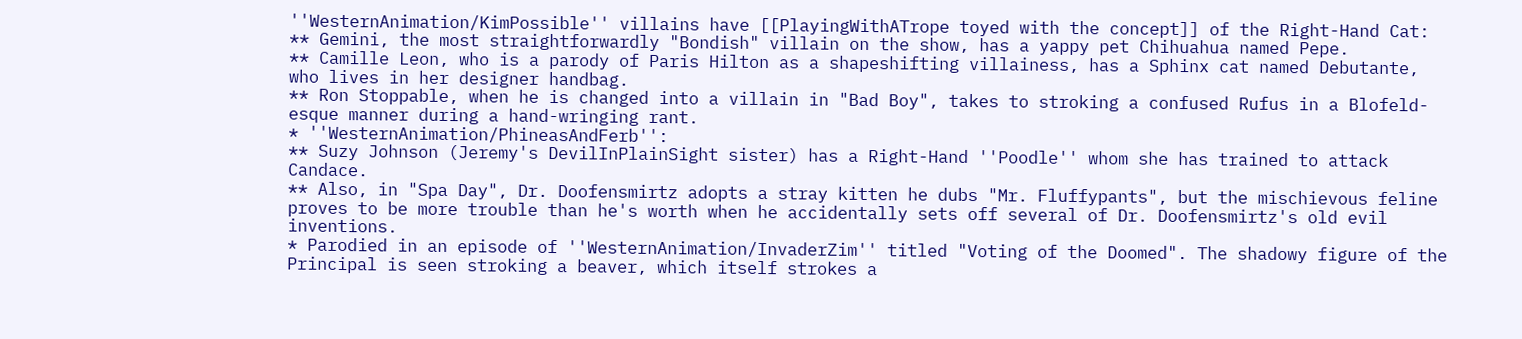''WesternAnimation/KimPossible'' villains have [[PlayingWithATrope toyed with the concept]] of the Right-Hand Cat:
** Gemini, the most straightforwardly "Bondish" villain on the show, has a yappy pet Chihuahua named Pepe.
** Camille Leon, who is a parody of Paris Hilton as a shapeshifting villainess, has a Sphinx cat named Debutante, who lives in her designer handbag.
** Ron Stoppable, when he is changed into a villain in "Bad Boy", takes to stroking a confused Rufus in a Blofeld-esque manner during a hand-wringing rant.
* ''WesternAnimation/PhineasAndFerb'':
** Suzy Johnson (Jeremy's DevilInPlainSight sister) has a Right-Hand ''Poodle'' whom she has trained to attack Candace.
** Also, in "Spa Day", Dr. Doofensmirtz adopts a stray kitten he dubs "Mr. Fluffypants", but the mischievous feline proves to be more trouble than he's worth when he accidentally sets off several of Dr. Doofensmirtz's old evil inventions.
* Parodied in an episode of ''WesternAnimation/InvaderZim'' titled "Voting of the Doomed". The shadowy figure of the Principal is seen stroking a beaver, which itself strokes a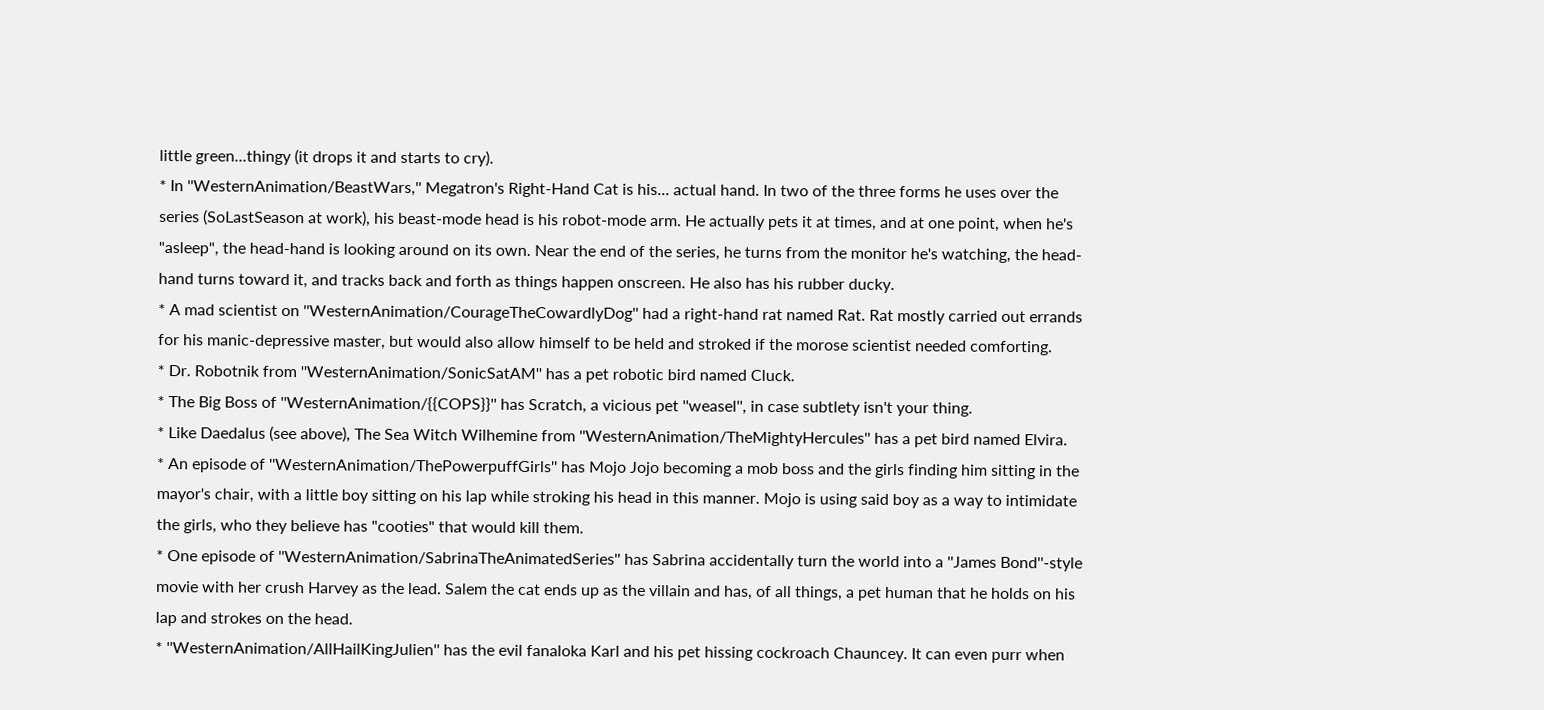little green...thingy (it drops it and starts to cry).
* In ''WesternAnimation/BeastWars,'' Megatron's Right-Hand Cat is his... actual hand. In two of the three forms he uses over the series (SoLastSeason at work), his beast-mode head is his robot-mode arm. He actually pets it at times, and at one point, when he's "asleep", the head-hand is looking around on its own. Near the end of the series, he turns from the monitor he's watching, the head-hand turns toward it, and tracks back and forth as things happen onscreen. He also has his rubber ducky.
* A mad scientist on ''WesternAnimation/CourageTheCowardlyDog'' had a right-hand rat named Rat. Rat mostly carried out errands for his manic-depressive master, but would also allow himself to be held and stroked if the morose scientist needed comforting.
* Dr. Robotnik from ''WesternAnimation/SonicSatAM'' has a pet robotic bird named Cluck.
* The Big Boss of ''WesternAnimation/{{COPS}}'' has Scratch, a vicious pet ''weasel'', in case subtlety isn't your thing.
* Like Daedalus (see above), The Sea Witch Wilhemine from ''WesternAnimation/TheMightyHercules'' has a pet bird named Elvira.
* An episode of ''WesternAnimation/ThePowerpuffGirls'' has Mojo Jojo becoming a mob boss and the girls finding him sitting in the mayor's chair, with a little boy sitting on his lap while stroking his head in this manner. Mojo is using said boy as a way to intimidate the girls, who they believe has "cooties" that would kill them.
* One episode of ''WesternAnimation/SabrinaTheAnimatedSeries'' has Sabrina accidentally turn the world into a ''James Bond''-style movie with her crush Harvey as the lead. Salem the cat ends up as the villain and has, of all things, a pet human that he holds on his lap and strokes on the head.
* ''WesternAnimation/AllHailKingJulien'' has the evil fanaloka Karl and his pet hissing cockroach Chauncey. It can even purr when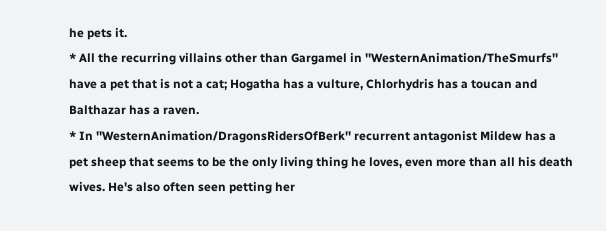he pets it.
* All the recurring villains other than Gargamel in ''WesternAnimation/TheSmurfs'' have a pet that is not a cat; Hogatha has a vulture, Chlorhydris has a toucan and Balthazar has a raven.
* In ''WesternAnimation/DragonsRidersOfBerk'' recurrent antagonist Mildew has a pet sheep that seems to be the only living thing he loves, even more than all his death wives. He's also often seen petting her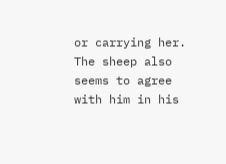or carrying her. The sheep also seems to agree with him in his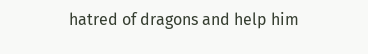hatred of dragons and help him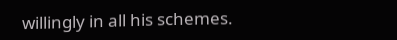willingly in all his schemes.